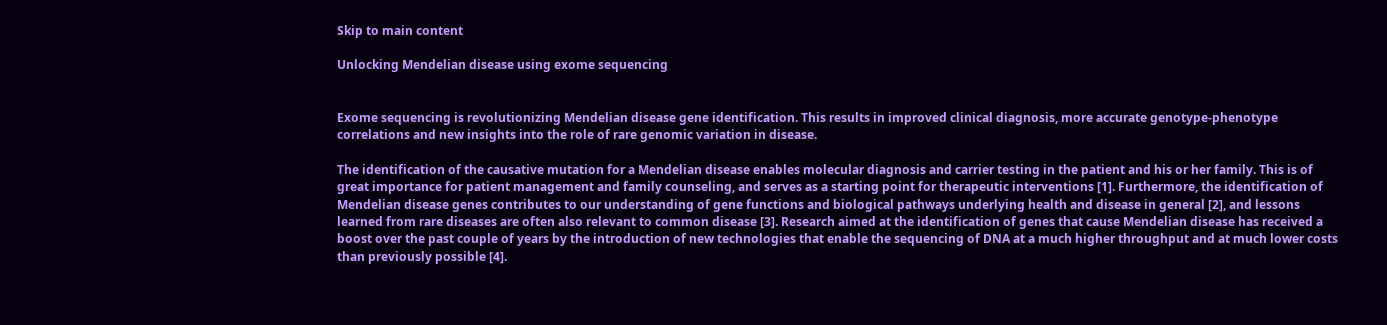Skip to main content

Unlocking Mendelian disease using exome sequencing


Exome sequencing is revolutionizing Mendelian disease gene identification. This results in improved clinical diagnosis, more accurate genotype-phenotype correlations and new insights into the role of rare genomic variation in disease.

The identification of the causative mutation for a Mendelian disease enables molecular diagnosis and carrier testing in the patient and his or her family. This is of great importance for patient management and family counseling, and serves as a starting point for therapeutic interventions [1]. Furthermore, the identification of Mendelian disease genes contributes to our understanding of gene functions and biological pathways underlying health and disease in general [2], and lessons learned from rare diseases are often also relevant to common disease [3]. Research aimed at the identification of genes that cause Mendelian disease has received a boost over the past couple of years by the introduction of new technologies that enable the sequencing of DNA at a much higher throughput and at much lower costs than previously possible [4].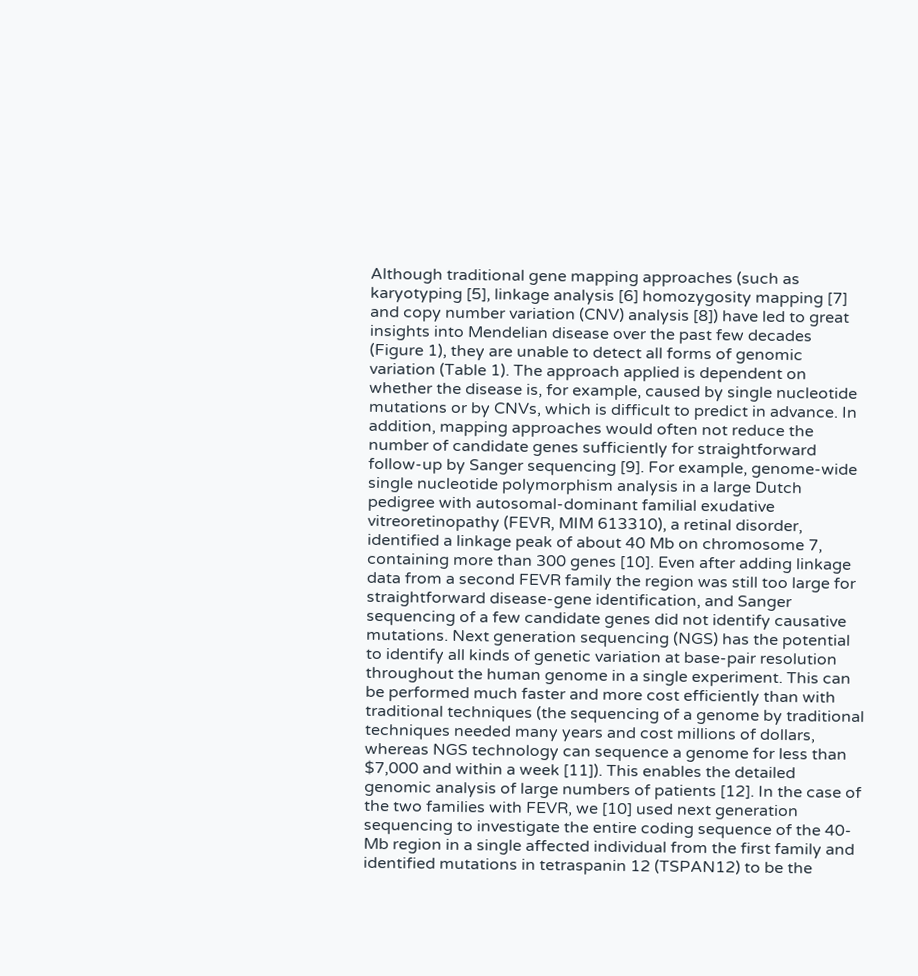Although traditional gene mapping approaches (such as karyotyping [5], linkage analysis [6] homozygosity mapping [7] and copy number variation (CNV) analysis [8]) have led to great insights into Mendelian disease over the past few decades (Figure 1), they are unable to detect all forms of genomic variation (Table 1). The approach applied is dependent on whether the disease is, for example, caused by single nucleotide mutations or by CNVs, which is difficult to predict in advance. In addition, mapping approaches would often not reduce the number of candidate genes sufficiently for straightforward follow-up by Sanger sequencing [9]. For example, genome-wide single nucleotide polymorphism analysis in a large Dutch pedigree with autosomal-dominant familial exudative vitreoretinopathy (FEVR, MIM 613310), a retinal disorder, identified a linkage peak of about 40 Mb on chromosome 7, containing more than 300 genes [10]. Even after adding linkage data from a second FEVR family the region was still too large for straightforward disease-gene identification, and Sanger sequencing of a few candidate genes did not identify causative mutations. Next generation sequencing (NGS) has the potential to identify all kinds of genetic variation at base-pair resolution throughout the human genome in a single experiment. This can be performed much faster and more cost efficiently than with traditional techniques (the sequencing of a genome by traditional techniques needed many years and cost millions of dollars, whereas NGS technology can sequence a genome for less than $7,000 and within a week [11]). This enables the detailed genomic analysis of large numbers of patients [12]. In the case of the two families with FEVR, we [10] used next generation sequencing to investigate the entire coding sequence of the 40-Mb region in a single affected individual from the first family and identified mutations in tetraspanin 12 (TSPAN12) to be the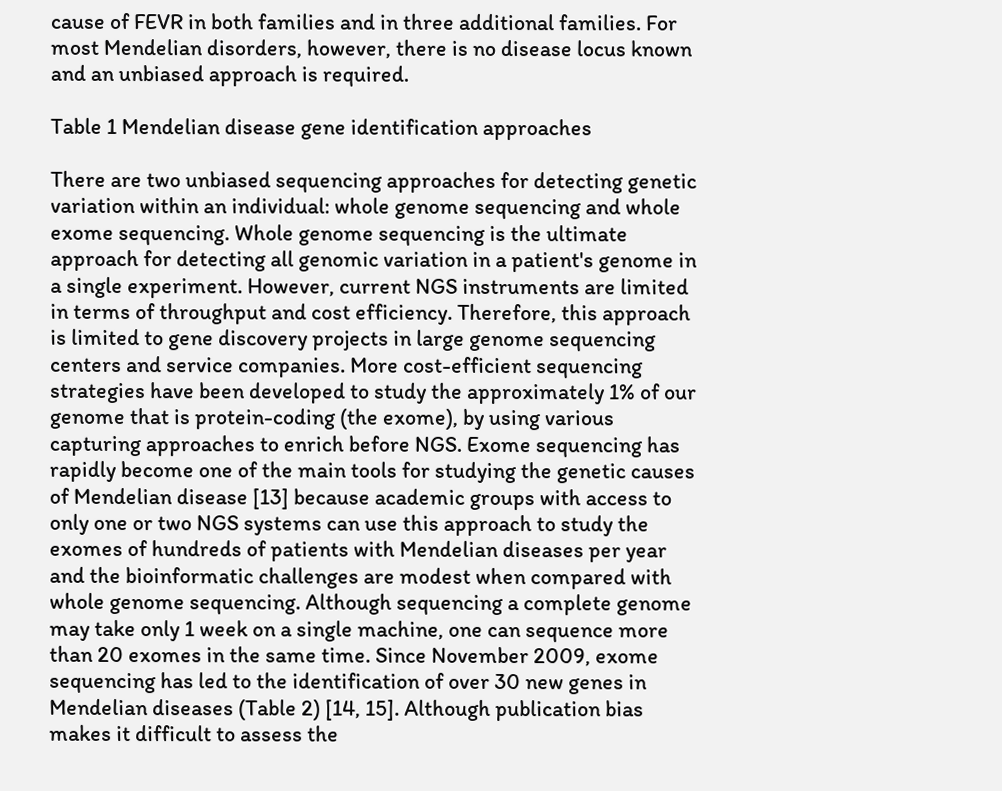cause of FEVR in both families and in three additional families. For most Mendelian disorders, however, there is no disease locus known and an unbiased approach is required.

Table 1 Mendelian disease gene identification approaches

There are two unbiased sequencing approaches for detecting genetic variation within an individual: whole genome sequencing and whole exome sequencing. Whole genome sequencing is the ultimate approach for detecting all genomic variation in a patient's genome in a single experiment. However, current NGS instruments are limited in terms of throughput and cost efficiency. Therefore, this approach is limited to gene discovery projects in large genome sequencing centers and service companies. More cost-efficient sequencing strategies have been developed to study the approximately 1% of our genome that is protein-coding (the exome), by using various capturing approaches to enrich before NGS. Exome sequencing has rapidly become one of the main tools for studying the genetic causes of Mendelian disease [13] because academic groups with access to only one or two NGS systems can use this approach to study the exomes of hundreds of patients with Mendelian diseases per year and the bioinformatic challenges are modest when compared with whole genome sequencing. Although sequencing a complete genome may take only 1 week on a single machine, one can sequence more than 20 exomes in the same time. Since November 2009, exome sequencing has led to the identification of over 30 new genes in Mendelian diseases (Table 2) [14, 15]. Although publication bias makes it difficult to assess the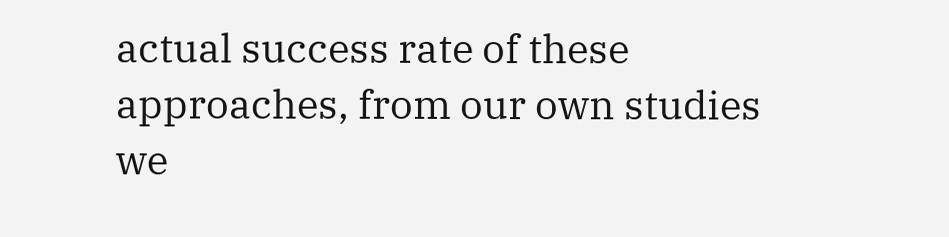actual success rate of these approaches, from our own studies we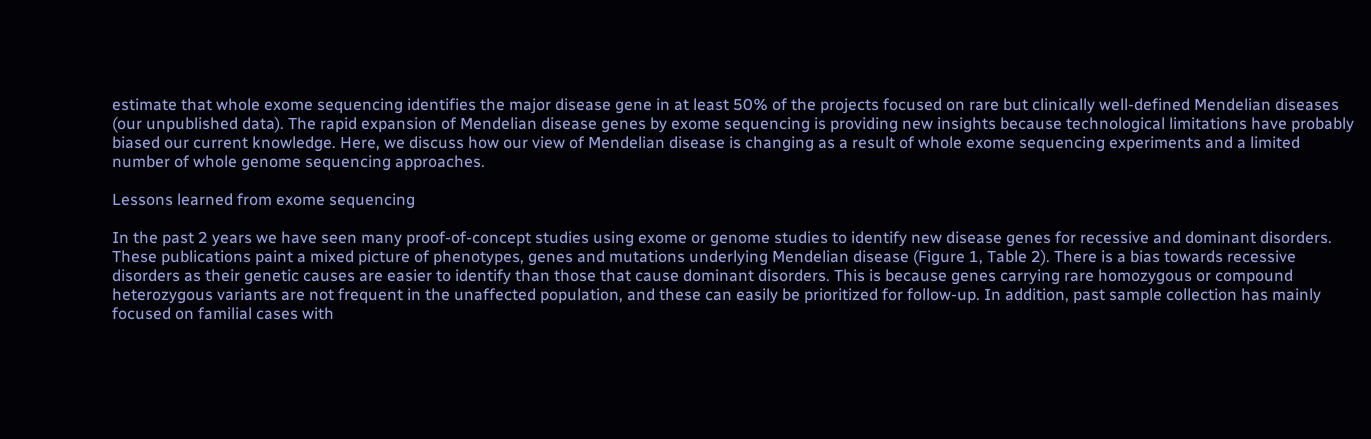estimate that whole exome sequencing identifies the major disease gene in at least 50% of the projects focused on rare but clinically well-defined Mendelian diseases (our unpublished data). The rapid expansion of Mendelian disease genes by exome sequencing is providing new insights because technological limitations have probably biased our current knowledge. Here, we discuss how our view of Mendelian disease is changing as a result of whole exome sequencing experiments and a limited number of whole genome sequencing approaches.

Lessons learned from exome sequencing

In the past 2 years we have seen many proof-of-concept studies using exome or genome studies to identify new disease genes for recessive and dominant disorders. These publications paint a mixed picture of phenotypes, genes and mutations underlying Mendelian disease (Figure 1, Table 2). There is a bias towards recessive disorders as their genetic causes are easier to identify than those that cause dominant disorders. This is because genes carrying rare homozygous or compound heterozygous variants are not frequent in the unaffected population, and these can easily be prioritized for follow-up. In addition, past sample collection has mainly focused on familial cases with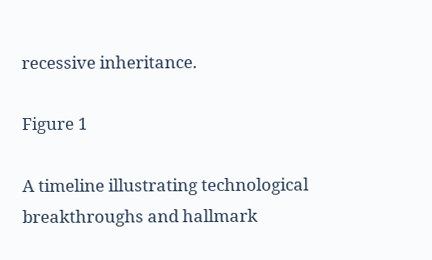recessive inheritance.

Figure 1

A timeline illustrating technological breakthroughs and hallmark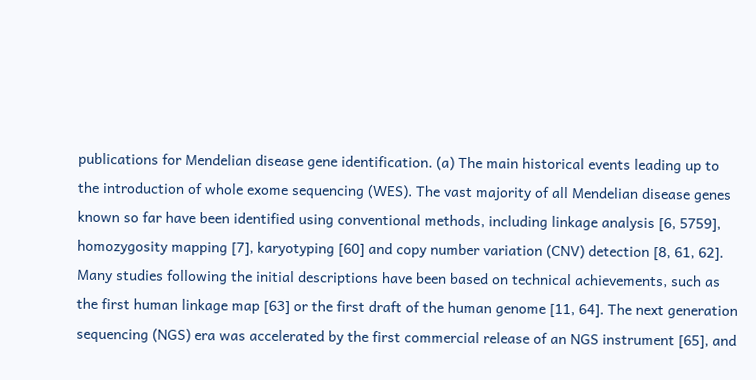publications for Mendelian disease gene identification. (a) The main historical events leading up to the introduction of whole exome sequencing (WES). The vast majority of all Mendelian disease genes known so far have been identified using conventional methods, including linkage analysis [6, 5759], homozygosity mapping [7], karyotyping [60] and copy number variation (CNV) detection [8, 61, 62]. Many studies following the initial descriptions have been based on technical achievements, such as the first human linkage map [63] or the first draft of the human genome [11, 64]. The next generation sequencing (NGS) era was accelerated by the first commercial release of an NGS instrument [65], and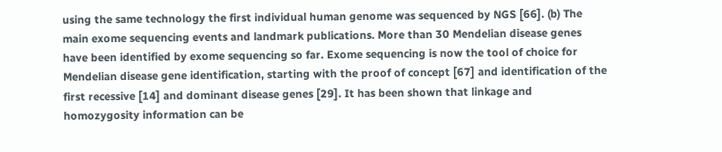using the same technology the first individual human genome was sequenced by NGS [66]. (b) The main exome sequencing events and landmark publications. More than 30 Mendelian disease genes have been identified by exome sequencing so far. Exome sequencing is now the tool of choice for Mendelian disease gene identification, starting with the proof of concept [67] and identification of the first recessive [14] and dominant disease genes [29]. It has been shown that linkage and homozygosity information can be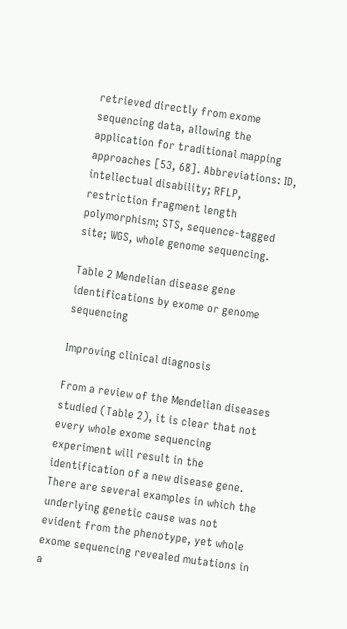retrieved directly from exome sequencing data, allowing the application for traditional mapping approaches [53, 68]. Abbreviations: ID, intellectual disability; RFLP, restriction fragment length polymorphism; STS, sequence-tagged site; WGS, whole genome sequencing.

Table 2 Mendelian disease gene identifications by exome or genome sequencing

Improving clinical diagnosis

From a review of the Mendelian diseases studied (Table 2), it is clear that not every whole exome sequencing experiment will result in the identification of a new disease gene. There are several examples in which the underlying genetic cause was not evident from the phenotype, yet whole exome sequencing revealed mutations in a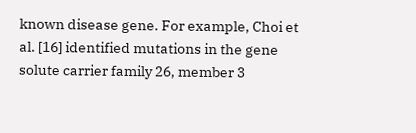known disease gene. For example, Choi et al. [16] identified mutations in the gene solute carrier family 26, member 3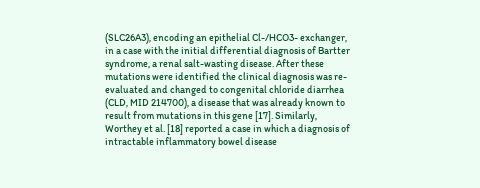(SLC26A3), encoding an epithelial Cl-/HCO3- exchanger, in a case with the initial differential diagnosis of Bartter syndrome, a renal salt-wasting disease. After these mutations were identified the clinical diagnosis was re-evaluated and changed to congenital chloride diarrhea (CLD, MID 214700), a disease that was already known to result from mutations in this gene [17]. Similarly, Worthey et al. [18] reported a case in which a diagnosis of intractable inflammatory bowel disease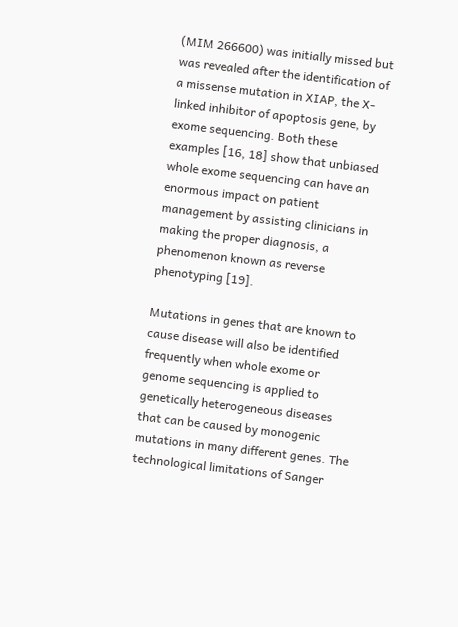(MIM 266600) was initially missed but was revealed after the identification of a missense mutation in XIAP, the X-linked inhibitor of apoptosis gene, by exome sequencing. Both these examples [16, 18] show that unbiased whole exome sequencing can have an enormous impact on patient management by assisting clinicians in making the proper diagnosis, a phenomenon known as reverse phenotyping [19].

Mutations in genes that are known to cause disease will also be identified frequently when whole exome or genome sequencing is applied to genetically heterogeneous diseases that can be caused by monogenic mutations in many different genes. The technological limitations of Sanger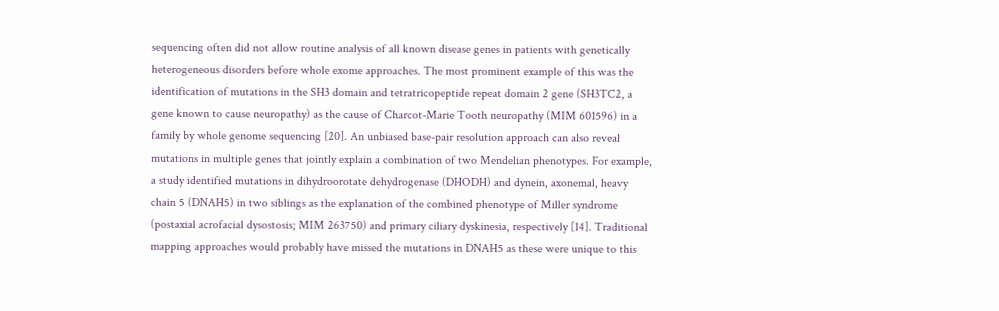sequencing often did not allow routine analysis of all known disease genes in patients with genetically heterogeneous disorders before whole exome approaches. The most prominent example of this was the identification of mutations in the SH3 domain and tetratricopeptide repeat domain 2 gene (SH3TC2, a gene known to cause neuropathy) as the cause of Charcot-Marie Tooth neuropathy (MIM 601596) in a family by whole genome sequencing [20]. An unbiased base-pair resolution approach can also reveal mutations in multiple genes that jointly explain a combination of two Mendelian phenotypes. For example, a study identified mutations in dihydroorotate dehydrogenase (DHODH) and dynein, axonemal, heavy chain 5 (DNAH5) in two siblings as the explanation of the combined phenotype of Miller syndrome (postaxial acrofacial dysostosis; MIM 263750) and primary ciliary dyskinesia, respectively [14]. Traditional mapping approaches would probably have missed the mutations in DNAH5 as these were unique to this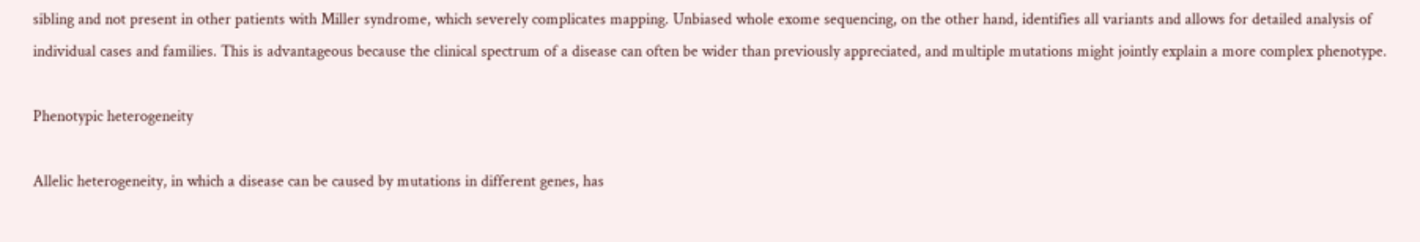sibling and not present in other patients with Miller syndrome, which severely complicates mapping. Unbiased whole exome sequencing, on the other hand, identifies all variants and allows for detailed analysis of individual cases and families. This is advantageous because the clinical spectrum of a disease can often be wider than previously appreciated, and multiple mutations might jointly explain a more complex phenotype.

Phenotypic heterogeneity

Allelic heterogeneity, in which a disease can be caused by mutations in different genes, has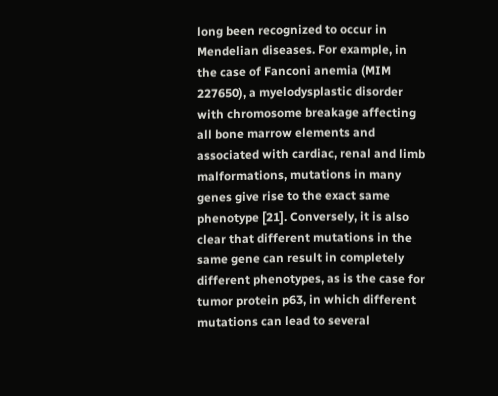long been recognized to occur in Mendelian diseases. For example, in the case of Fanconi anemia (MIM 227650), a myelodysplastic disorder with chromosome breakage affecting all bone marrow elements and associated with cardiac, renal and limb malformations, mutations in many genes give rise to the exact same phenotype [21]. Conversely, it is also clear that different mutations in the same gene can result in completely different phenotypes, as is the case for tumor protein p63, in which different mutations can lead to several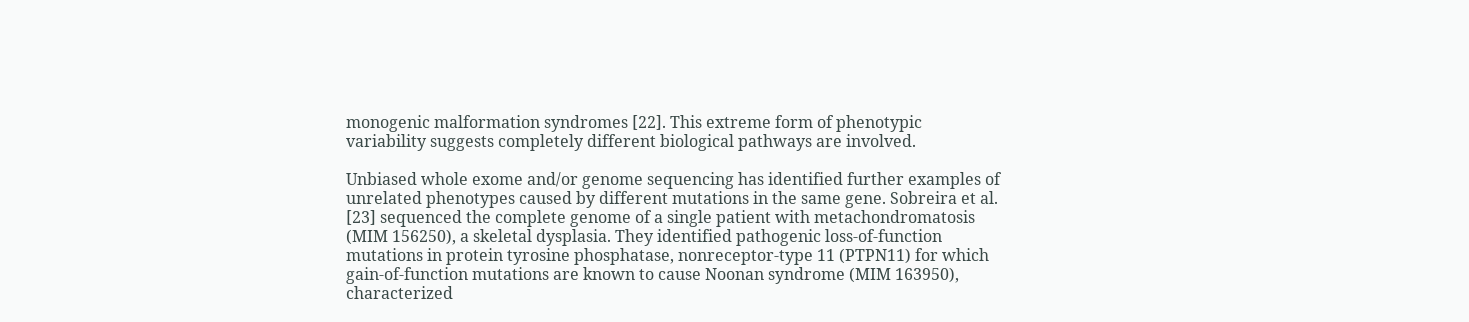monogenic malformation syndromes [22]. This extreme form of phenotypic variability suggests completely different biological pathways are involved.

Unbiased whole exome and/or genome sequencing has identified further examples of unrelated phenotypes caused by different mutations in the same gene. Sobreira et al. [23] sequenced the complete genome of a single patient with metachondromatosis (MIM 156250), a skeletal dysplasia. They identified pathogenic loss-of-function mutations in protein tyrosine phosphatase, nonreceptor-type 11 (PTPN11) for which gain-of-function mutations are known to cause Noonan syndrome (MIM 163950), characterized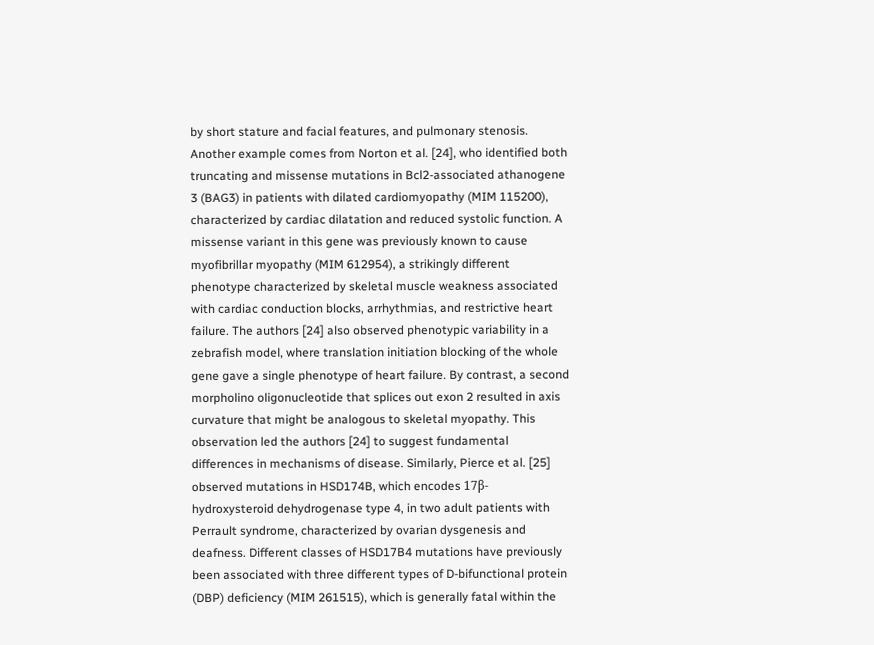by short stature and facial features, and pulmonary stenosis. Another example comes from Norton et al. [24], who identified both truncating and missense mutations in Bcl2-associated athanogene 3 (BAG3) in patients with dilated cardiomyopathy (MIM 115200), characterized by cardiac dilatation and reduced systolic function. A missense variant in this gene was previously known to cause myofibrillar myopathy (MIM 612954), a strikingly different phenotype characterized by skeletal muscle weakness associated with cardiac conduction blocks, arrhythmias, and restrictive heart failure. The authors [24] also observed phenotypic variability in a zebrafish model, where translation initiation blocking of the whole gene gave a single phenotype of heart failure. By contrast, a second morpholino oligonucleotide that splices out exon 2 resulted in axis curvature that might be analogous to skeletal myopathy. This observation led the authors [24] to suggest fundamental differences in mechanisms of disease. Similarly, Pierce et al. [25] observed mutations in HSD174B, which encodes 17β-hydroxysteroid dehydrogenase type 4, in two adult patients with Perrault syndrome, characterized by ovarian dysgenesis and deafness. Different classes of HSD17B4 mutations have previously been associated with three different types of D-bifunctional protein (DBP) deficiency (MIM 261515), which is generally fatal within the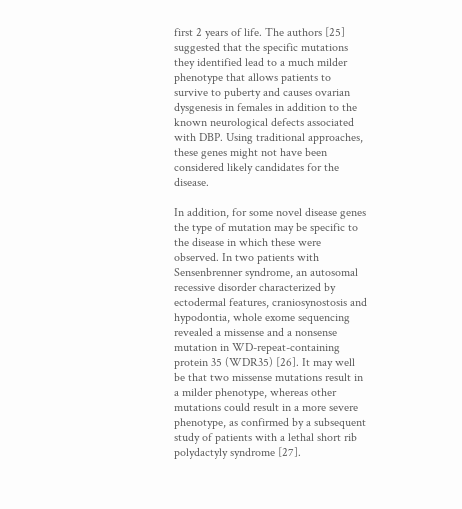first 2 years of life. The authors [25] suggested that the specific mutations they identified lead to a much milder phenotype that allows patients to survive to puberty and causes ovarian dysgenesis in females in addition to the known neurological defects associated with DBP. Using traditional approaches, these genes might not have been considered likely candidates for the disease.

In addition, for some novel disease genes the type of mutation may be specific to the disease in which these were observed. In two patients with Sensenbrenner syndrome, an autosomal recessive disorder characterized by ectodermal features, craniosynostosis and hypodontia, whole exome sequencing revealed a missense and a nonsense mutation in WD-repeat-containing protein 35 (WDR35) [26]. It may well be that two missense mutations result in a milder phenotype, whereas other mutations could result in a more severe phenotype, as confirmed by a subsequent study of patients with a lethal short rib polydactyly syndrome [27].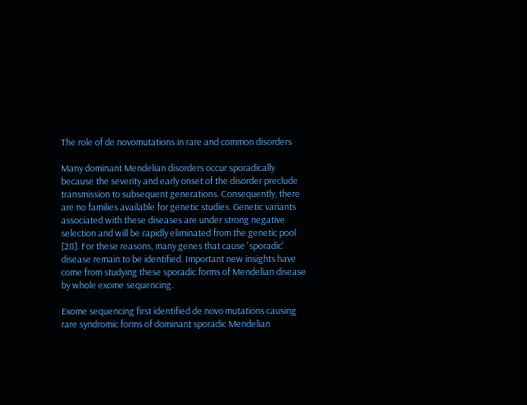The role of de novomutations in rare and common disorders

Many dominant Mendelian disorders occur sporadically because the severity and early onset of the disorder preclude transmission to subsequent generations. Consequently, there are no families available for genetic studies. Genetic variants associated with these diseases are under strong negative selection and will be rapidly eliminated from the genetic pool [28]. For these reasons, many genes that cause 'sporadic' disease remain to be identified. Important new insights have come from studying these sporadic forms of Mendelian disease by whole exome sequencing.

Exome sequencing first identified de novo mutations causing rare syndromic forms of dominant sporadic Mendelian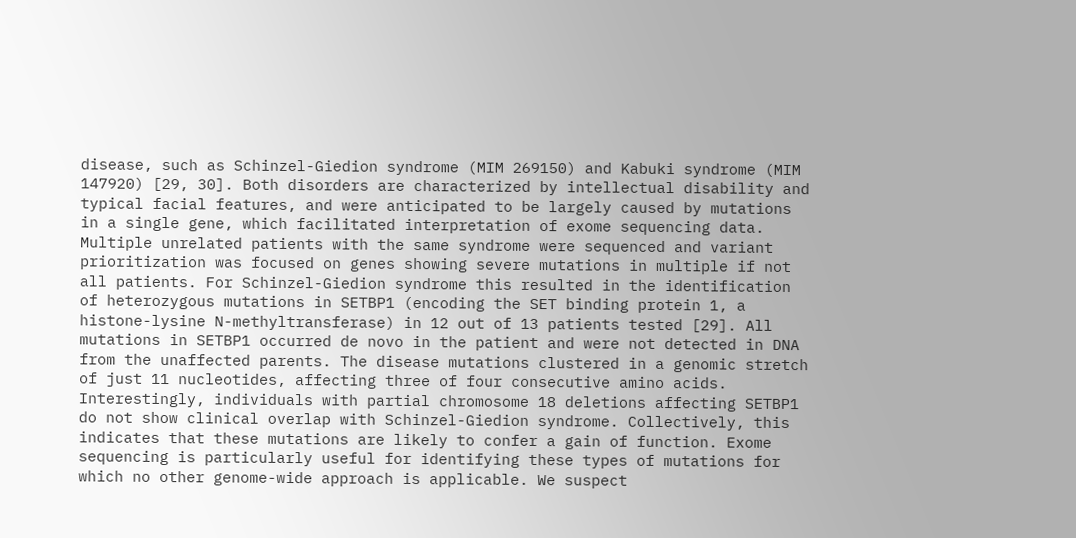disease, such as Schinzel-Giedion syndrome (MIM 269150) and Kabuki syndrome (MIM 147920) [29, 30]. Both disorders are characterized by intellectual disability and typical facial features, and were anticipated to be largely caused by mutations in a single gene, which facilitated interpretation of exome sequencing data. Multiple unrelated patients with the same syndrome were sequenced and variant prioritization was focused on genes showing severe mutations in multiple if not all patients. For Schinzel-Giedion syndrome this resulted in the identification of heterozygous mutations in SETBP1 (encoding the SET binding protein 1, a histone-lysine N-methyltransferase) in 12 out of 13 patients tested [29]. All mutations in SETBP1 occurred de novo in the patient and were not detected in DNA from the unaffected parents. The disease mutations clustered in a genomic stretch of just 11 nucleotides, affecting three of four consecutive amino acids. Interestingly, individuals with partial chromosome 18 deletions affecting SETBP1 do not show clinical overlap with Schinzel-Giedion syndrome. Collectively, this indicates that these mutations are likely to confer a gain of function. Exome sequencing is particularly useful for identifying these types of mutations for which no other genome-wide approach is applicable. We suspect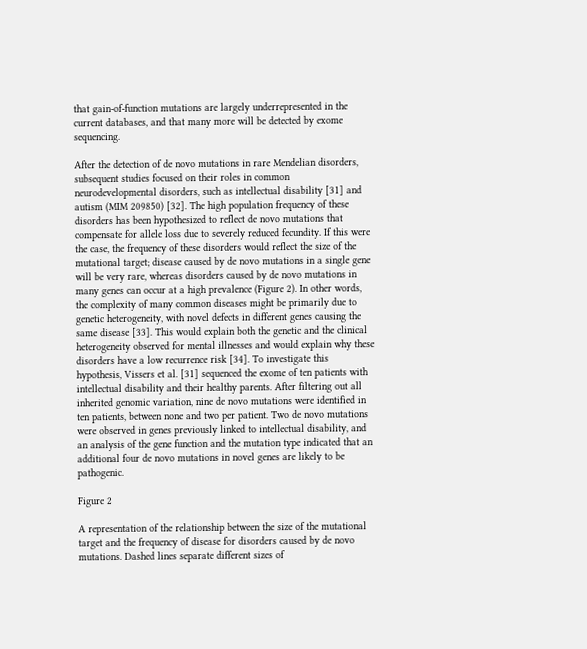that gain-of-function mutations are largely underrepresented in the current databases, and that many more will be detected by exome sequencing.

After the detection of de novo mutations in rare Mendelian disorders, subsequent studies focused on their roles in common neurodevelopmental disorders, such as intellectual disability [31] and autism (MIM 209850) [32]. The high population frequency of these disorders has been hypothesized to reflect de novo mutations that compensate for allele loss due to severely reduced fecundity. If this were the case, the frequency of these disorders would reflect the size of the mutational target; disease caused by de novo mutations in a single gene will be very rare, whereas disorders caused by de novo mutations in many genes can occur at a high prevalence (Figure 2). In other words, the complexity of many common diseases might be primarily due to genetic heterogeneity, with novel defects in different genes causing the same disease [33]. This would explain both the genetic and the clinical heterogeneity observed for mental illnesses and would explain why these disorders have a low recurrence risk [34]. To investigate this hypothesis, Vissers et al. [31] sequenced the exome of ten patients with intellectual disability and their healthy parents. After filtering out all inherited genomic variation, nine de novo mutations were identified in ten patients, between none and two per patient. Two de novo mutations were observed in genes previously linked to intellectual disability, and an analysis of the gene function and the mutation type indicated that an additional four de novo mutations in novel genes are likely to be pathogenic.

Figure 2

A representation of the relationship between the size of the mutational target and the frequency of disease for disorders caused by de novo mutations. Dashed lines separate different sizes of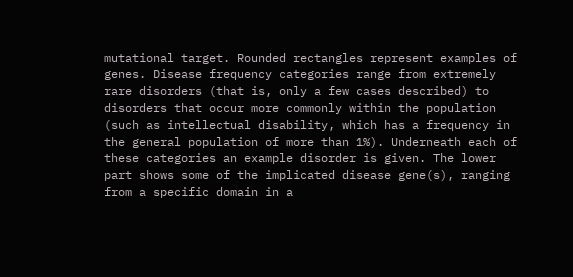mutational target. Rounded rectangles represent examples of genes. Disease frequency categories range from extremely rare disorders (that is, only a few cases described) to disorders that occur more commonly within the population (such as intellectual disability, which has a frequency in the general population of more than 1%). Underneath each of these categories an example disorder is given. The lower part shows some of the implicated disease gene(s), ranging from a specific domain in a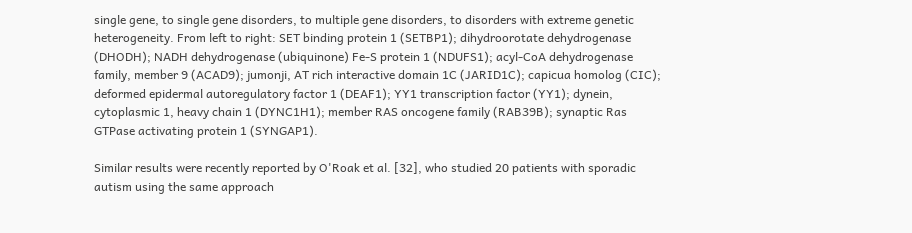single gene, to single gene disorders, to multiple gene disorders, to disorders with extreme genetic heterogeneity. From left to right: SET binding protein 1 (SETBP1); dihydroorotate dehydrogenase (DHODH); NADH dehydrogenase (ubiquinone) Fe-S protein 1 (NDUFS1); acyl-CoA dehydrogenase family, member 9 (ACAD9); jumonji, AT rich interactive domain 1C (JARID1C); capicua homolog (CIC); deformed epidermal autoregulatory factor 1 (DEAF1); YY1 transcription factor (YY1); dynein, cytoplasmic 1, heavy chain 1 (DYNC1H1); member RAS oncogene family (RAB39B); synaptic Ras GTPase activating protein 1 (SYNGAP1).

Similar results were recently reported by O'Roak et al. [32], who studied 20 patients with sporadic autism using the same approach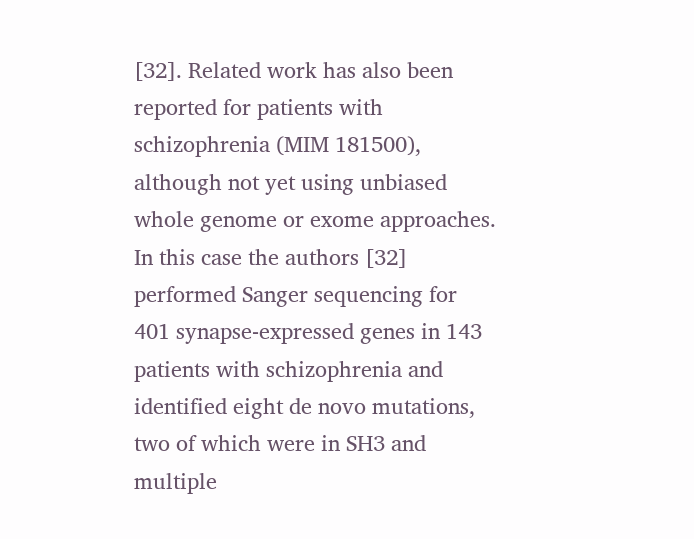[32]. Related work has also been reported for patients with schizophrenia (MIM 181500), although not yet using unbiased whole genome or exome approaches. In this case the authors [32] performed Sanger sequencing for 401 synapse-expressed genes in 143 patients with schizophrenia and identified eight de novo mutations, two of which were in SH3 and multiple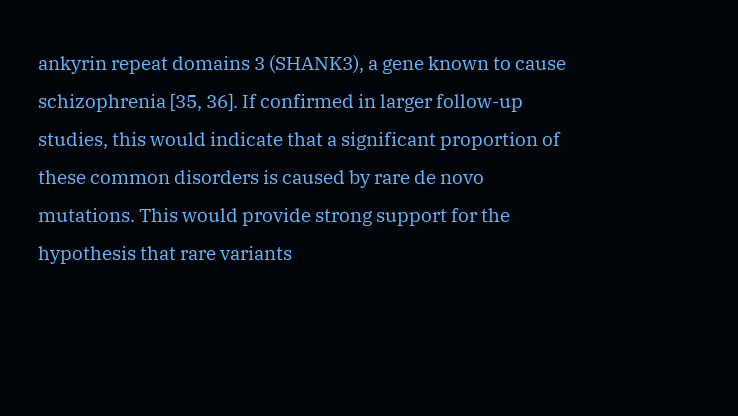ankyrin repeat domains 3 (SHANK3), a gene known to cause schizophrenia [35, 36]. If confirmed in larger follow-up studies, this would indicate that a significant proportion of these common disorders is caused by rare de novo mutations. This would provide strong support for the hypothesis that rare variants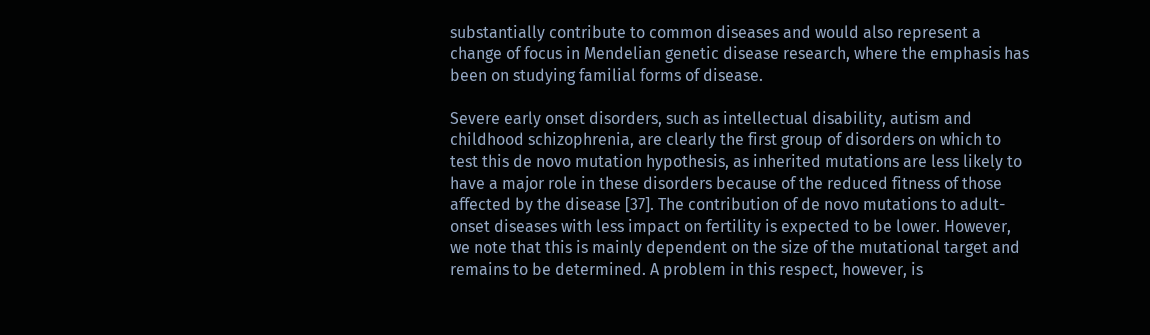substantially contribute to common diseases and would also represent a change of focus in Mendelian genetic disease research, where the emphasis has been on studying familial forms of disease.

Severe early onset disorders, such as intellectual disability, autism and childhood schizophrenia, are clearly the first group of disorders on which to test this de novo mutation hypothesis, as inherited mutations are less likely to have a major role in these disorders because of the reduced fitness of those affected by the disease [37]. The contribution of de novo mutations to adult-onset diseases with less impact on fertility is expected to be lower. However, we note that this is mainly dependent on the size of the mutational target and remains to be determined. A problem in this respect, however, is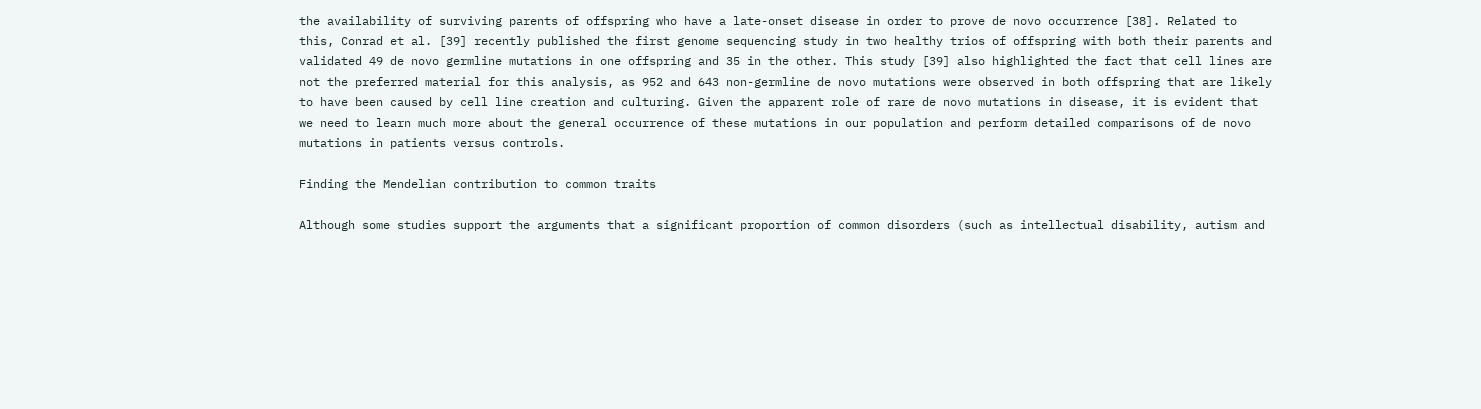the availability of surviving parents of offspring who have a late-onset disease in order to prove de novo occurrence [38]. Related to this, Conrad et al. [39] recently published the first genome sequencing study in two healthy trios of offspring with both their parents and validated 49 de novo germline mutations in one offspring and 35 in the other. This study [39] also highlighted the fact that cell lines are not the preferred material for this analysis, as 952 and 643 non-germline de novo mutations were observed in both offspring that are likely to have been caused by cell line creation and culturing. Given the apparent role of rare de novo mutations in disease, it is evident that we need to learn much more about the general occurrence of these mutations in our population and perform detailed comparisons of de novo mutations in patients versus controls.

Finding the Mendelian contribution to common traits

Although some studies support the arguments that a significant proportion of common disorders (such as intellectual disability, autism and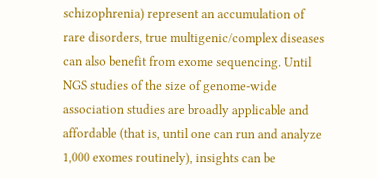schizophrenia) represent an accumulation of rare disorders, true multigenic/complex diseases can also benefit from exome sequencing. Until NGS studies of the size of genome-wide association studies are broadly applicable and affordable (that is, until one can run and analyze 1,000 exomes routinely), insights can be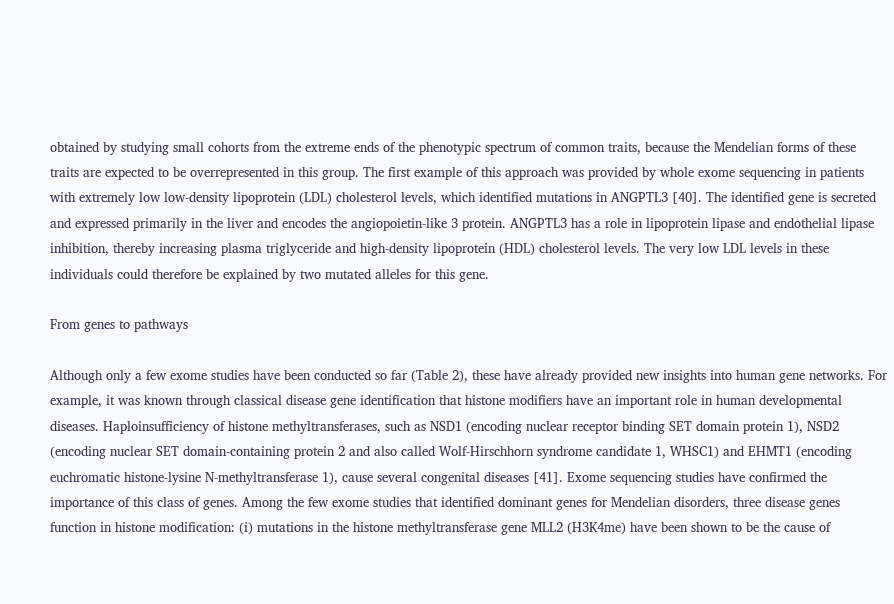obtained by studying small cohorts from the extreme ends of the phenotypic spectrum of common traits, because the Mendelian forms of these traits are expected to be overrepresented in this group. The first example of this approach was provided by whole exome sequencing in patients with extremely low low-density lipoprotein (LDL) cholesterol levels, which identified mutations in ANGPTL3 [40]. The identified gene is secreted and expressed primarily in the liver and encodes the angiopoietin-like 3 protein. ANGPTL3 has a role in lipoprotein lipase and endothelial lipase inhibition, thereby increasing plasma triglyceride and high-density lipoprotein (HDL) cholesterol levels. The very low LDL levels in these individuals could therefore be explained by two mutated alleles for this gene.

From genes to pathways

Although only a few exome studies have been conducted so far (Table 2), these have already provided new insights into human gene networks. For example, it was known through classical disease gene identification that histone modifiers have an important role in human developmental diseases. Haploinsufficiency of histone methyltransferases, such as NSD1 (encoding nuclear receptor binding SET domain protein 1), NSD2 (encoding nuclear SET domain-containing protein 2 and also called Wolf-Hirschhorn syndrome candidate 1, WHSC1) and EHMT1 (encoding euchromatic histone-lysine N-methyltransferase 1), cause several congenital diseases [41]. Exome sequencing studies have confirmed the importance of this class of genes. Among the few exome studies that identified dominant genes for Mendelian disorders, three disease genes function in histone modification: (i) mutations in the histone methyltransferase gene MLL2 (H3K4me) have been shown to be the cause of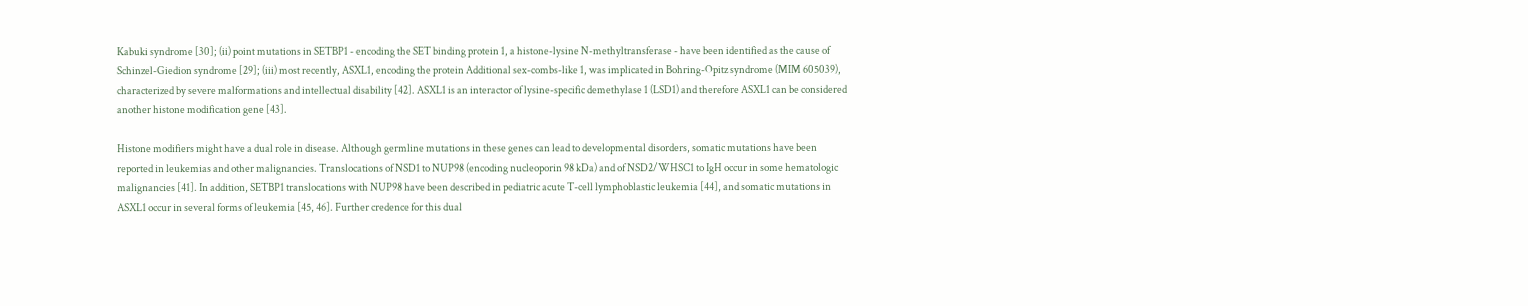Kabuki syndrome [30]; (ii) point mutations in SETBP1 - encoding the SET binding protein 1, a histone-lysine N-methyltransferase - have been identified as the cause of Schinzel-Giedion syndrome [29]; (iii) most recently, ASXL1, encoding the protein Additional sex-combs-like 1, was implicated in Bohring-Opitz syndrome (MIM 605039), characterized by severe malformations and intellectual disability [42]. ASXL1 is an interactor of lysine-specific demethylase 1 (LSD1) and therefore ASXL1 can be considered another histone modification gene [43].

Histone modifiers might have a dual role in disease. Although germline mutations in these genes can lead to developmental disorders, somatic mutations have been reported in leukemias and other malignancies. Translocations of NSD1 to NUP98 (encoding nucleoporin 98 kDa) and of NSD2/WHSC1 to IgH occur in some hematologic malignancies [41]. In addition, SETBP1 translocations with NUP98 have been described in pediatric acute T-cell lymphoblastic leukemia [44], and somatic mutations in ASXL1 occur in several forms of leukemia [45, 46]. Further credence for this dual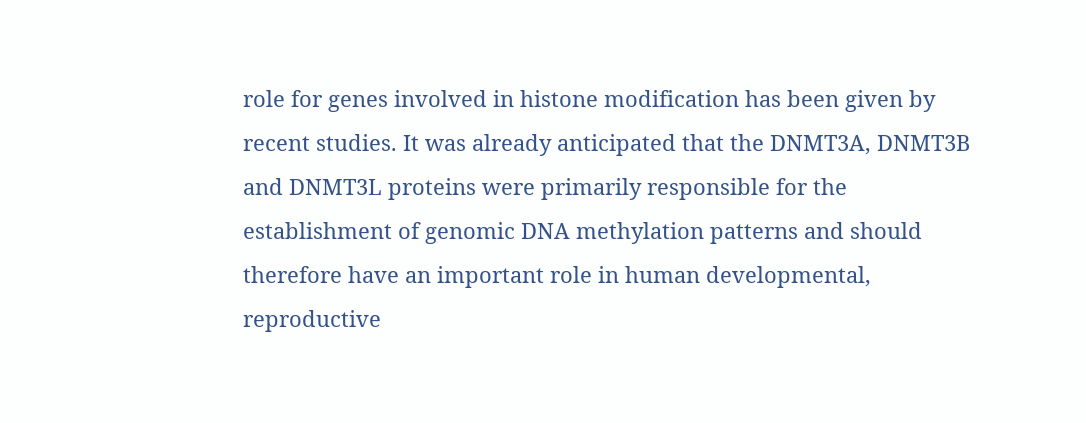role for genes involved in histone modification has been given by recent studies. It was already anticipated that the DNMT3A, DNMT3B and DNMT3L proteins were primarily responsible for the establishment of genomic DNA methylation patterns and should therefore have an important role in human developmental, reproductive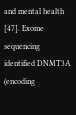and mental health [47]. Exome sequencing identified DNMT3A (encoding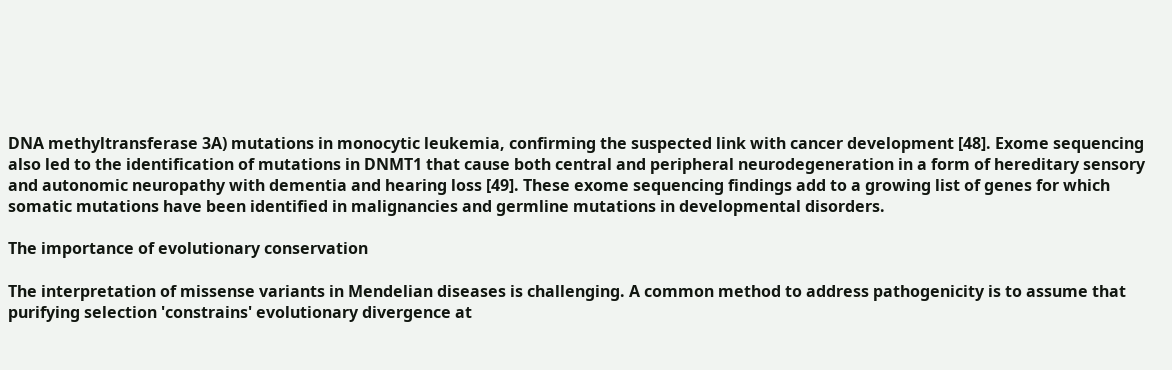DNA methyltransferase 3A) mutations in monocytic leukemia, confirming the suspected link with cancer development [48]. Exome sequencing also led to the identification of mutations in DNMT1 that cause both central and peripheral neurodegeneration in a form of hereditary sensory and autonomic neuropathy with dementia and hearing loss [49]. These exome sequencing findings add to a growing list of genes for which somatic mutations have been identified in malignancies and germline mutations in developmental disorders.

The importance of evolutionary conservation

The interpretation of missense variants in Mendelian diseases is challenging. A common method to address pathogenicity is to assume that purifying selection 'constrains' evolutionary divergence at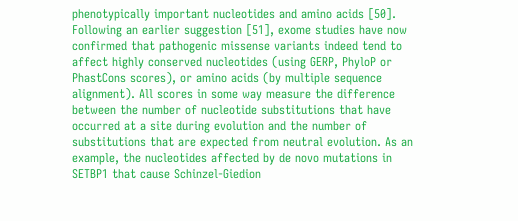phenotypically important nucleotides and amino acids [50]. Following an earlier suggestion [51], exome studies have now confirmed that pathogenic missense variants indeed tend to affect highly conserved nucleotides (using GERP, PhyloP or PhastCons scores), or amino acids (by multiple sequence alignment). All scores in some way measure the difference between the number of nucleotide substitutions that have occurred at a site during evolution and the number of substitutions that are expected from neutral evolution. As an example, the nucleotides affected by de novo mutations in SETBP1 that cause Schinzel-Giedion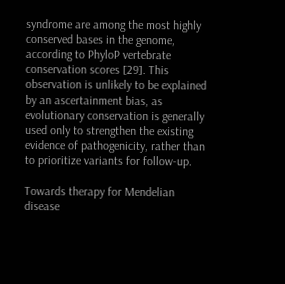syndrome are among the most highly conserved bases in the genome, according to PhyloP vertebrate conservation scores [29]. This observation is unlikely to be explained by an ascertainment bias, as evolutionary conservation is generally used only to strengthen the existing evidence of pathogenicity, rather than to prioritize variants for follow-up.

Towards therapy for Mendelian disease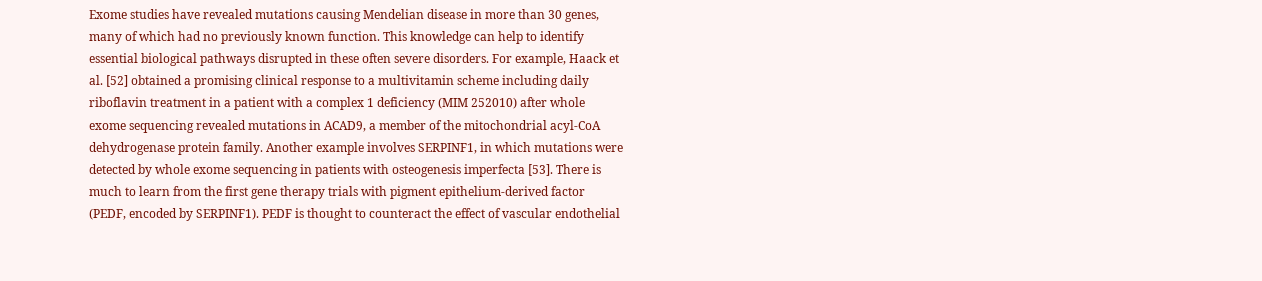Exome studies have revealed mutations causing Mendelian disease in more than 30 genes, many of which had no previously known function. This knowledge can help to identify essential biological pathways disrupted in these often severe disorders. For example, Haack et al. [52] obtained a promising clinical response to a multivitamin scheme including daily riboflavin treatment in a patient with a complex 1 deficiency (MIM 252010) after whole exome sequencing revealed mutations in ACAD9, a member of the mitochondrial acyl-CoA dehydrogenase protein family. Another example involves SERPINF1, in which mutations were detected by whole exome sequencing in patients with osteogenesis imperfecta [53]. There is much to learn from the first gene therapy trials with pigment epithelium-derived factor (PEDF, encoded by SERPINF1). PEDF is thought to counteract the effect of vascular endothelial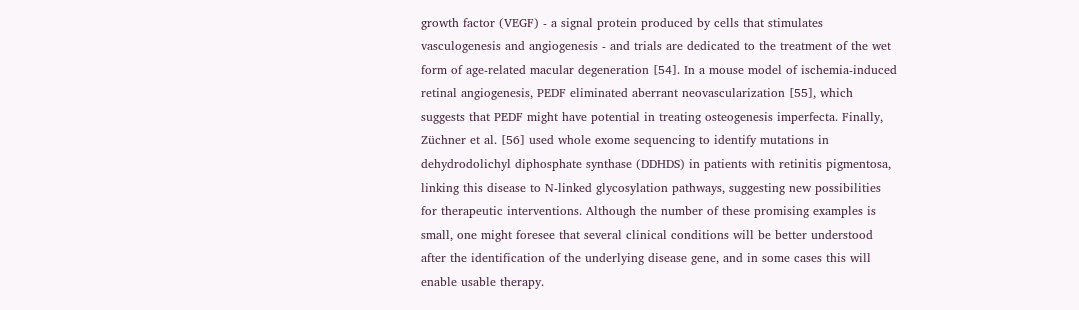growth factor (VEGF) - a signal protein produced by cells that stimulates vasculogenesis and angiogenesis - and trials are dedicated to the treatment of the wet form of age-related macular degeneration [54]. In a mouse model of ischemia-induced retinal angiogenesis, PEDF eliminated aberrant neovascularization [55], which suggests that PEDF might have potential in treating osteogenesis imperfecta. Finally, Züchner et al. [56] used whole exome sequencing to identify mutations in dehydrodolichyl diphosphate synthase (DDHDS) in patients with retinitis pigmentosa, linking this disease to N-linked glycosylation pathways, suggesting new possibilities for therapeutic interventions. Although the number of these promising examples is small, one might foresee that several clinical conditions will be better understood after the identification of the underlying disease gene, and in some cases this will enable usable therapy.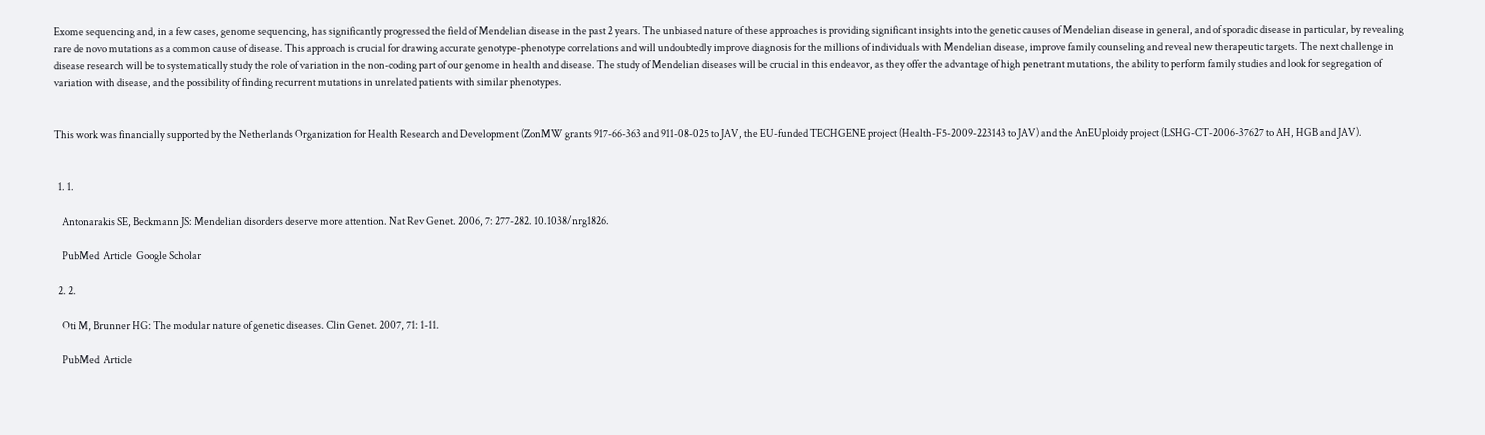Exome sequencing and, in a few cases, genome sequencing, has significantly progressed the field of Mendelian disease in the past 2 years. The unbiased nature of these approaches is providing significant insights into the genetic causes of Mendelian disease in general, and of sporadic disease in particular, by revealing rare de novo mutations as a common cause of disease. This approach is crucial for drawing accurate genotype-phenotype correlations and will undoubtedly improve diagnosis for the millions of individuals with Mendelian disease, improve family counseling and reveal new therapeutic targets. The next challenge in disease research will be to systematically study the role of variation in the non-coding part of our genome in health and disease. The study of Mendelian diseases will be crucial in this endeavor, as they offer the advantage of high penetrant mutations, the ability to perform family studies and look for segregation of variation with disease, and the possibility of finding recurrent mutations in unrelated patients with similar phenotypes.


This work was financially supported by the Netherlands Organization for Health Research and Development (ZonMW grants 917-66-363 and 911-08-025 to JAV, the EU-funded TECHGENE project (Health-F5-2009-223143 to JAV) and the AnEUploidy project (LSHG-CT-2006-37627 to AH, HGB and JAV).


  1. 1.

    Antonarakis SE, Beckmann JS: Mendelian disorders deserve more attention. Nat Rev Genet. 2006, 7: 277-282. 10.1038/nrg1826.

    PubMed  Article  Google Scholar

  2. 2.

    Oti M, Brunner HG: The modular nature of genetic diseases. Clin Genet. 2007, 71: 1-11.

    PubMed  Article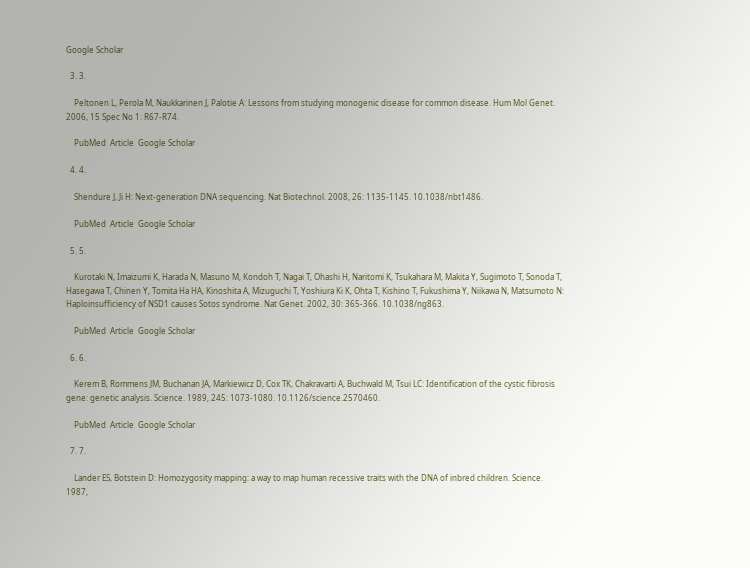Google Scholar

  3. 3.

    Peltonen L, Perola M, Naukkarinen J, Palotie A: Lessons from studying monogenic disease for common disease. Hum Mol Genet. 2006, 15 Spec No 1: R67-R74.

    PubMed  Article  Google Scholar

  4. 4.

    Shendure J, Ji H: Next-generation DNA sequencing. Nat Biotechnol. 2008, 26: 1135-1145. 10.1038/nbt1486.

    PubMed  Article  Google Scholar

  5. 5.

    Kurotaki N, Imaizumi K, Harada N, Masuno M, Kondoh T, Nagai T, Ohashi H, Naritomi K, Tsukahara M, Makita Y, Sugimoto T, Sonoda T, Hasegawa T, Chinen Y, Tomita Ha HA, Kinoshita A, Mizuguchi T, Yoshiura Ki K, Ohta T, Kishino T, Fukushima Y, Niikawa N, Matsumoto N: Haploinsufficiency of NSD1 causes Sotos syndrome. Nat Genet. 2002, 30: 365-366. 10.1038/ng863.

    PubMed  Article  Google Scholar

  6. 6.

    Kerem B, Rommens JM, Buchanan JA, Markiewicz D, Cox TK, Chakravarti A, Buchwald M, Tsui LC: Identification of the cystic fibrosis gene: genetic analysis. Science. 1989, 245: 1073-1080. 10.1126/science.2570460.

    PubMed  Article  Google Scholar

  7. 7.

    Lander ES, Botstein D: Homozygosity mapping: a way to map human recessive traits with the DNA of inbred children. Science. 1987,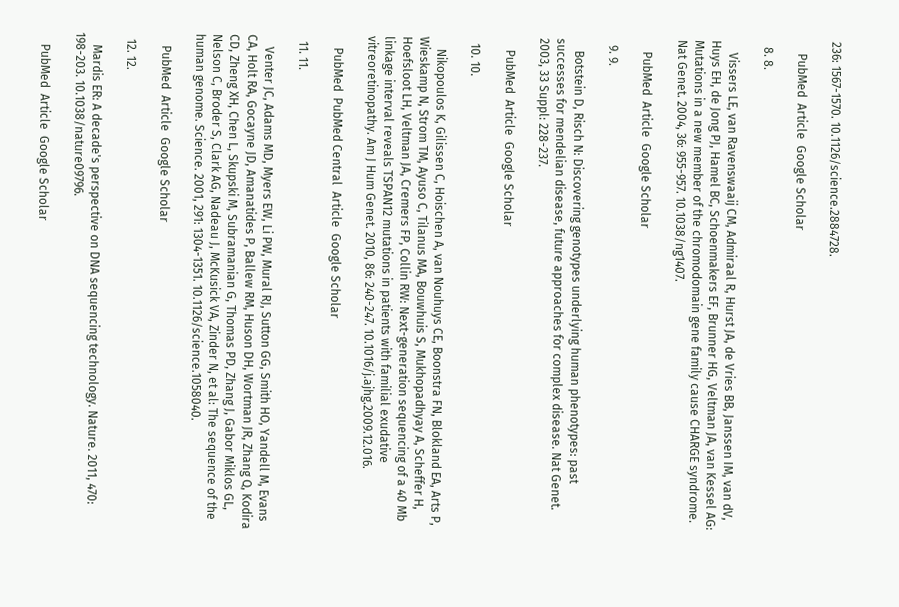236: 1567-1570. 10.1126/science.2884728.

    PubMed  Article  Google Scholar

  8. 8.

    Vissers LE, van Ravenswaaij CM, Admiraal R, Hurst JA, de Vries BB, Janssen IM, van dV, Huys EH, de Jong PJ, Hamel BC, Schoenmakers EF, Brunner HG, Veltman JA, van Kessel AG: Mutations in a new member of the chromodomain gene family cause CHARGE syndrome. Nat Genet. 2004, 36: 955-957. 10.1038/ng1407.

    PubMed  Article  Google Scholar

  9. 9.

    Botstein D, Risch N: Discovering genotypes underlying human phenotypes: past successes for mendelian disease, future approaches for complex disease. Nat Genet. 2003, 33 Suppl: 228-237.

    PubMed  Article  Google Scholar

  10. 10.

    Nikopoulos K, Gilissen C, Hoischen A, van Nouhuys CE, Boonstra FN, Blokland EA, Arts P, Wieskamp N, Strom TM, Ayuso C, Tilanus MA, Bouwhuis S, Mukhopadhyay A, Scheffer H, Hoefsloot LH, Veltman JA, Cremers FP, Collin RW: Next-generation sequencing of a 40 Mb linkage interval reveals TSPAN12 mutations in patients with familial exudative vitreoretinopathy. Am J Hum Genet. 2010, 86: 240-247. 10.1016/j.ajhg.2009.12.016.

    PubMed  PubMed Central  Article  Google Scholar

  11. 11.

    Venter JC, Adams MD, Myers EW, Li PW, Mural RJ, Sutton GG, Smith HO, Yandell M, Evans CA, Holt RA, Gocayne JD, Amanatides P, Ballew RM, Huson DH, Wortman JR, Zhang Q, Kodira CD, Zheng XH, Chen L, Skupski M, Subramanian G, Thomas PD, Zhang J, Gabor Miklos GL, Nelson C, Broder S, Clark AG, Nadeau J, McKusick VA, Zinder N, et al: The sequence of the human genome. Science. 2001, 291: 1304-1351. 10.1126/science.1058040.

    PubMed  Article  Google Scholar

  12. 12.

    Mardis ER: A decade's perspective on DNA sequencing technology. Nature. 2011, 470: 198-203. 10.1038/nature09796.

    PubMed  Article  Google Scholar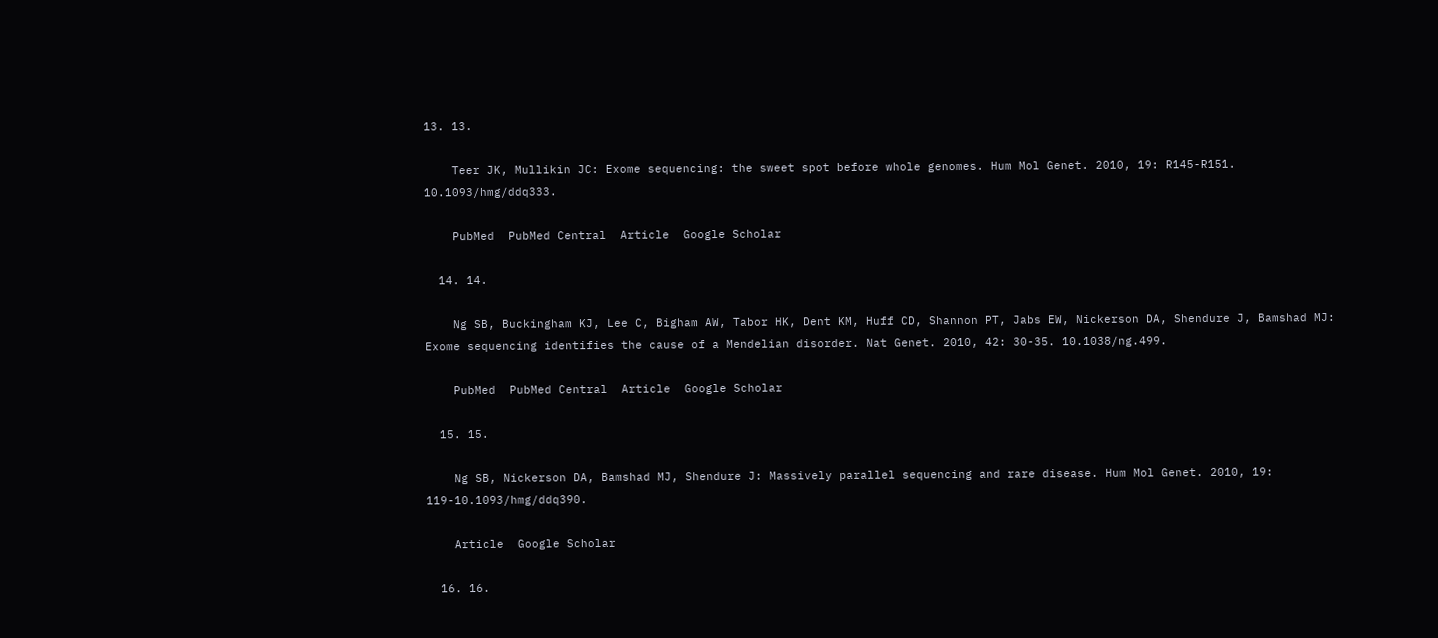13. 13.

    Teer JK, Mullikin JC: Exome sequencing: the sweet spot before whole genomes. Hum Mol Genet. 2010, 19: R145-R151. 10.1093/hmg/ddq333.

    PubMed  PubMed Central  Article  Google Scholar

  14. 14.

    Ng SB, Buckingham KJ, Lee C, Bigham AW, Tabor HK, Dent KM, Huff CD, Shannon PT, Jabs EW, Nickerson DA, Shendure J, Bamshad MJ: Exome sequencing identifies the cause of a Mendelian disorder. Nat Genet. 2010, 42: 30-35. 10.1038/ng.499.

    PubMed  PubMed Central  Article  Google Scholar

  15. 15.

    Ng SB, Nickerson DA, Bamshad MJ, Shendure J: Massively parallel sequencing and rare disease. Hum Mol Genet. 2010, 19: 119-10.1093/hmg/ddq390.

    Article  Google Scholar

  16. 16.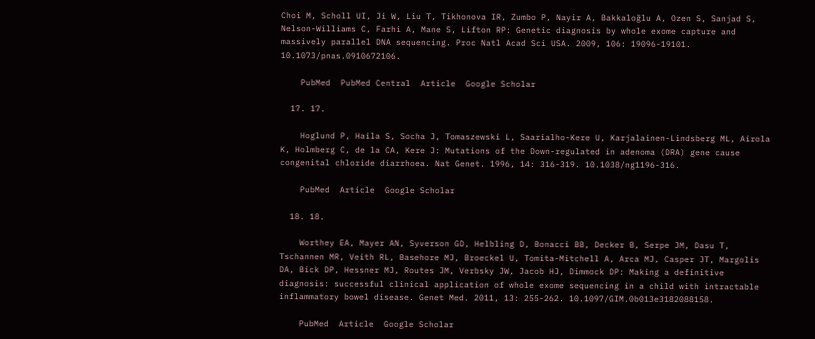Choi M, Scholl UI, Ji W, Liu T, Tikhonova IR, Zumbo P, Nayir A, Bakkaloğlu A, Ozen S, Sanjad S, Nelson-Williams C, Farhi A, Mane S, Lifton RP: Genetic diagnosis by whole exome capture and massively parallel DNA sequencing. Proc Natl Acad Sci USA. 2009, 106: 19096-19101. 10.1073/pnas.0910672106.

    PubMed  PubMed Central  Article  Google Scholar

  17. 17.

    Hoglund P, Haila S, Socha J, Tomaszewski L, Saarialho-Kere U, Karjalainen-Lindsberg ML, Airola K, Holmberg C, de la CA, Kere J: Mutations of the Down-regulated in adenoma (DRA) gene cause congenital chloride diarrhoea. Nat Genet. 1996, 14: 316-319. 10.1038/ng1196-316.

    PubMed  Article  Google Scholar

  18. 18.

    Worthey EA, Mayer AN, Syverson GD, Helbling D, Bonacci BB, Decker B, Serpe JM, Dasu T, Tschannen MR, Veith RL, Basehore MJ, Broeckel U, Tomita-Mitchell A, Arca MJ, Casper JT, Margolis DA, Bick DP, Hessner MJ, Routes JM, Verbsky JW, Jacob HJ, Dimmock DP: Making a definitive diagnosis: successful clinical application of whole exome sequencing in a child with intractable inflammatory bowel disease. Genet Med. 2011, 13: 255-262. 10.1097/GIM.0b013e3182088158.

    PubMed  Article  Google Scholar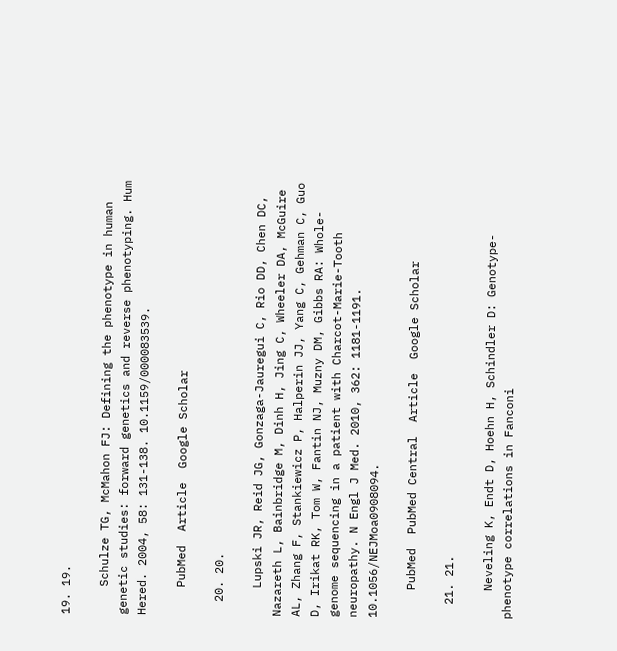19. 19.

    Schulze TG, McMahon FJ: Defining the phenotype in human genetic studies: forward genetics and reverse phenotyping. Hum Hered. 2004, 58: 131-138. 10.1159/000083539.

    PubMed  Article  Google Scholar

  20. 20.

    Lupski JR, Reid JG, Gonzaga-Jauregui C, Rio DD, Chen DC, Nazareth L, Bainbridge M, Dinh H, Jing C, Wheeler DA, McGuire AL, Zhang F, Stankiewicz P, Halperin JJ, Yang C, Gehman C, Guo D, Irikat RK, Tom W, Fantin NJ, Muzny DM, Gibbs RA: Whole-genome sequencing in a patient with Charcot-Marie-Tooth neuropathy. N Engl J Med. 2010, 362: 1181-1191. 10.1056/NEJMoa0908094.

    PubMed  PubMed Central  Article  Google Scholar

  21. 21.

    Neveling K, Endt D, Hoehn H, Schindler D: Genotype-phenotype correlations in Fanconi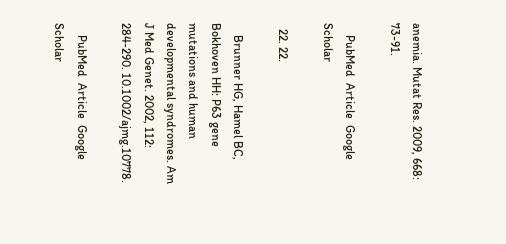anemia. Mutat Res. 2009, 668: 73-91.

    PubMed  Article  Google Scholar

  22. 22.

    Brunner HG, Hamel BC, Bokhoven HH: P63 gene mutations and human developmental syndromes. Am J Med Genet. 2002, 112: 284-290. 10.1002/ajmg.10778.

    PubMed  Article  Google Scholar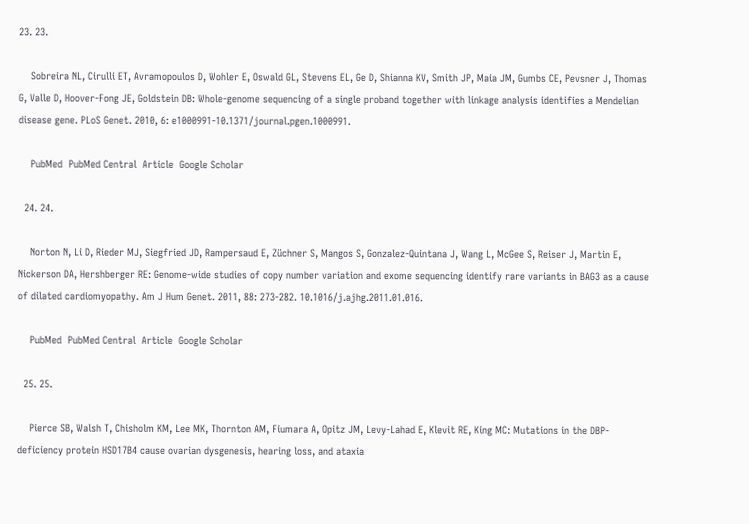23. 23.

    Sobreira NL, Cirulli ET, Avramopoulos D, Wohler E, Oswald GL, Stevens EL, Ge D, Shianna KV, Smith JP, Maia JM, Gumbs CE, Pevsner J, Thomas G, Valle D, Hoover-Fong JE, Goldstein DB: Whole-genome sequencing of a single proband together with linkage analysis identifies a Mendelian disease gene. PLoS Genet. 2010, 6: e1000991-10.1371/journal.pgen.1000991.

    PubMed  PubMed Central  Article  Google Scholar

  24. 24.

    Norton N, Li D, Rieder MJ, Siegfried JD, Rampersaud E, Züchner S, Mangos S, Gonzalez-Quintana J, Wang L, McGee S, Reiser J, Martin E, Nickerson DA, Hershberger RE: Genome-wide studies of copy number variation and exome sequencing identify rare variants in BAG3 as a cause of dilated cardiomyopathy. Am J Hum Genet. 2011, 88: 273-282. 10.1016/j.ajhg.2011.01.016.

    PubMed  PubMed Central  Article  Google Scholar

  25. 25.

    Pierce SB, Walsh T, Chisholm KM, Lee MK, Thornton AM, Fiumara A, Opitz JM, Levy-Lahad E, Klevit RE, King MC: Mutations in the DBP-deficiency protein HSD17B4 cause ovarian dysgenesis, hearing loss, and ataxia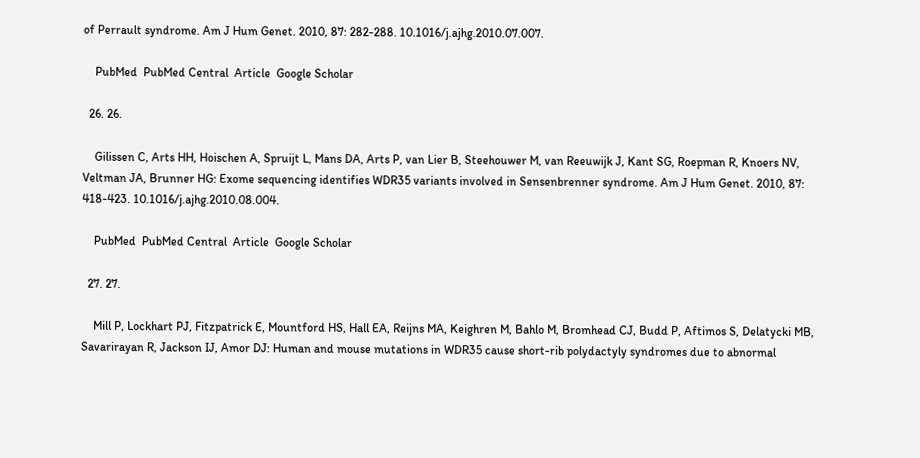of Perrault syndrome. Am J Hum Genet. 2010, 87: 282-288. 10.1016/j.ajhg.2010.07.007.

    PubMed  PubMed Central  Article  Google Scholar

  26. 26.

    Gilissen C, Arts HH, Hoischen A, Spruijt L, Mans DA, Arts P, van Lier B, Steehouwer M, van Reeuwijk J, Kant SG, Roepman R, Knoers NV, Veltman JA, Brunner HG: Exome sequencing identifies WDR35 variants involved in Sensenbrenner syndrome. Am J Hum Genet. 2010, 87: 418-423. 10.1016/j.ajhg.2010.08.004.

    PubMed  PubMed Central  Article  Google Scholar

  27. 27.

    Mill P, Lockhart PJ, Fitzpatrick E, Mountford HS, Hall EA, Reijns MA, Keighren M, Bahlo M, Bromhead CJ, Budd P, Aftimos S, Delatycki MB, Savarirayan R, Jackson IJ, Amor DJ: Human and mouse mutations in WDR35 cause short-rib polydactyly syndromes due to abnormal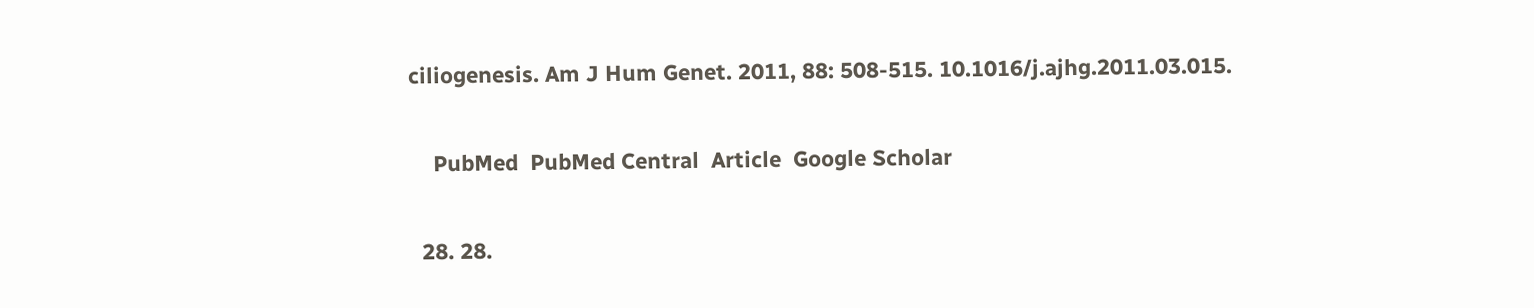ciliogenesis. Am J Hum Genet. 2011, 88: 508-515. 10.1016/j.ajhg.2011.03.015.

    PubMed  PubMed Central  Article  Google Scholar

  28. 28.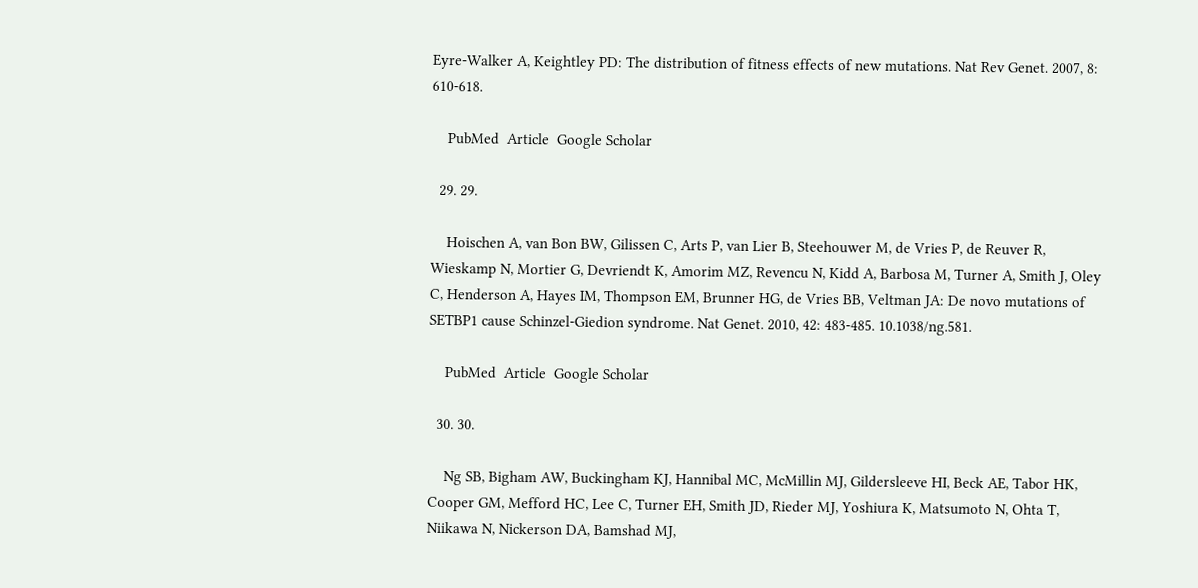Eyre-Walker A, Keightley PD: The distribution of fitness effects of new mutations. Nat Rev Genet. 2007, 8: 610-618.

    PubMed  Article  Google Scholar

  29. 29.

    Hoischen A, van Bon BW, Gilissen C, Arts P, van Lier B, Steehouwer M, de Vries P, de Reuver R, Wieskamp N, Mortier G, Devriendt K, Amorim MZ, Revencu N, Kidd A, Barbosa M, Turner A, Smith J, Oley C, Henderson A, Hayes IM, Thompson EM, Brunner HG, de Vries BB, Veltman JA: De novo mutations of SETBP1 cause Schinzel-Giedion syndrome. Nat Genet. 2010, 42: 483-485. 10.1038/ng.581.

    PubMed  Article  Google Scholar

  30. 30.

    Ng SB, Bigham AW, Buckingham KJ, Hannibal MC, McMillin MJ, Gildersleeve HI, Beck AE, Tabor HK, Cooper GM, Mefford HC, Lee C, Turner EH, Smith JD, Rieder MJ, Yoshiura K, Matsumoto N, Ohta T, Niikawa N, Nickerson DA, Bamshad MJ,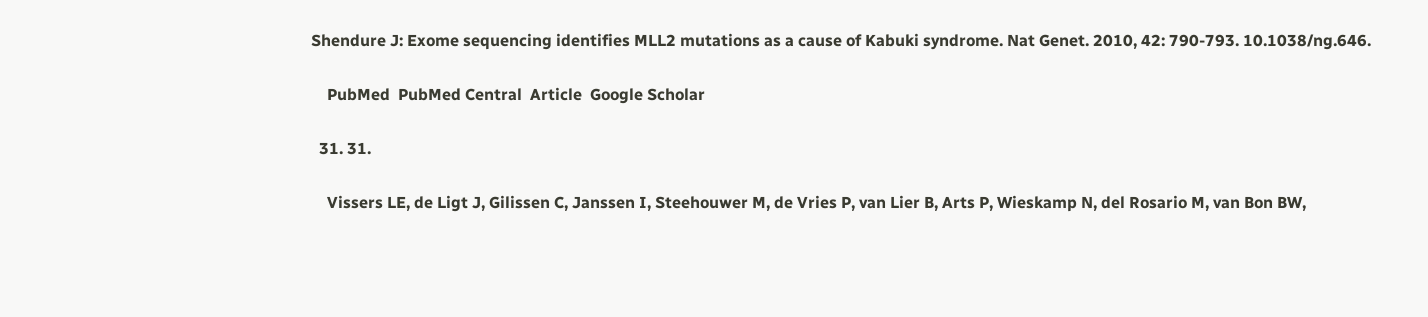Shendure J: Exome sequencing identifies MLL2 mutations as a cause of Kabuki syndrome. Nat Genet. 2010, 42: 790-793. 10.1038/ng.646.

    PubMed  PubMed Central  Article  Google Scholar

  31. 31.

    Vissers LE, de Ligt J, Gilissen C, Janssen I, Steehouwer M, de Vries P, van Lier B, Arts P, Wieskamp N, del Rosario M, van Bon BW,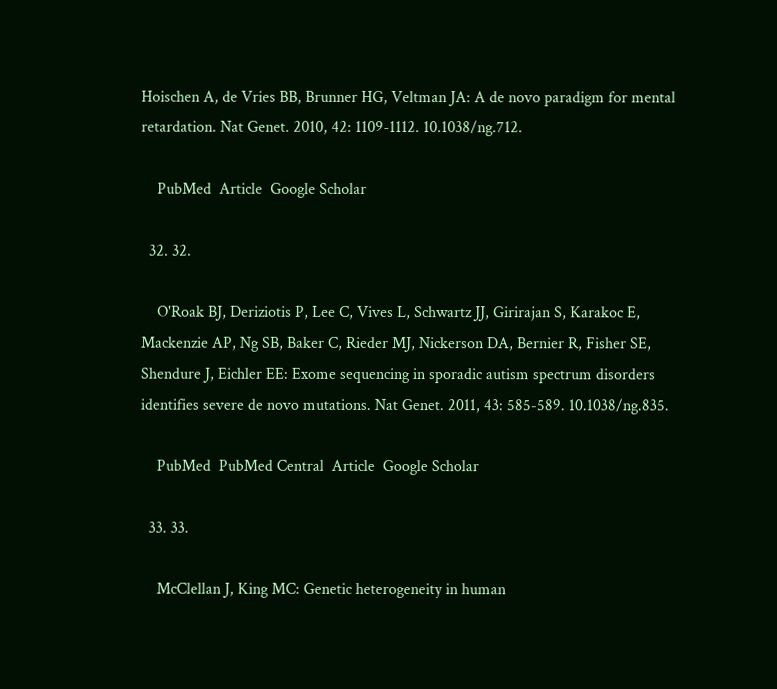Hoischen A, de Vries BB, Brunner HG, Veltman JA: A de novo paradigm for mental retardation. Nat Genet. 2010, 42: 1109-1112. 10.1038/ng.712.

    PubMed  Article  Google Scholar

  32. 32.

    O'Roak BJ, Deriziotis P, Lee C, Vives L, Schwartz JJ, Girirajan S, Karakoc E, Mackenzie AP, Ng SB, Baker C, Rieder MJ, Nickerson DA, Bernier R, Fisher SE, Shendure J, Eichler EE: Exome sequencing in sporadic autism spectrum disorders identifies severe de novo mutations. Nat Genet. 2011, 43: 585-589. 10.1038/ng.835.

    PubMed  PubMed Central  Article  Google Scholar

  33. 33.

    McClellan J, King MC: Genetic heterogeneity in human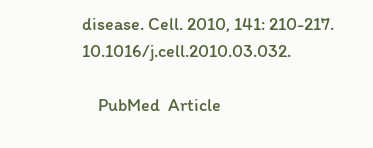disease. Cell. 2010, 141: 210-217. 10.1016/j.cell.2010.03.032.

    PubMed  Article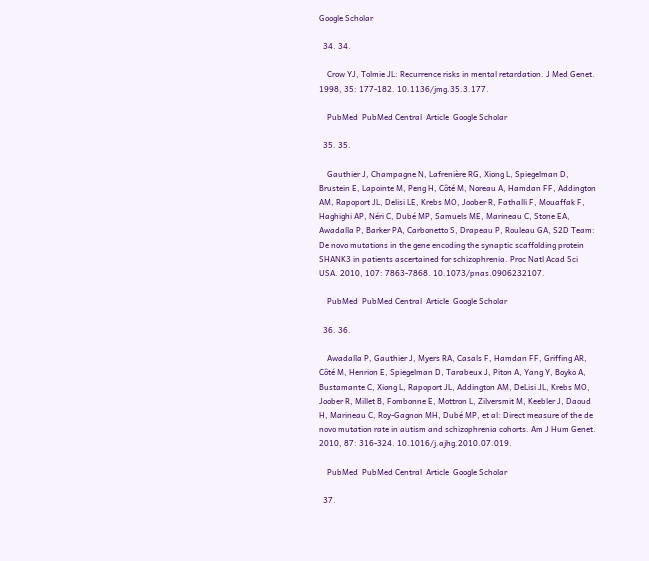Google Scholar

  34. 34.

    Crow YJ, Tolmie JL: Recurrence risks in mental retardation. J Med Genet. 1998, 35: 177-182. 10.1136/jmg.35.3.177.

    PubMed  PubMed Central  Article  Google Scholar

  35. 35.

    Gauthier J, Champagne N, Lafrenière RG, Xiong L, Spiegelman D, Brustein E, Lapointe M, Peng H, Côté M, Noreau A, Hamdan FF, Addington AM, Rapoport JL, Delisi LE, Krebs MO, Joober R, Fathalli F, Mouaffak F, Haghighi AP, Néri C, Dubé MP, Samuels ME, Marineau C, Stone EA, Awadalla P, Barker PA, Carbonetto S, Drapeau P, Rouleau GA, S2D Team: De novo mutations in the gene encoding the synaptic scaffolding protein SHANK3 in patients ascertained for schizophrenia. Proc Natl Acad Sci USA. 2010, 107: 7863-7868. 10.1073/pnas.0906232107.

    PubMed  PubMed Central  Article  Google Scholar

  36. 36.

    Awadalla P, Gauthier J, Myers RA, Casals F, Hamdan FF, Griffing AR, Côté M, Henrion E, Spiegelman D, Tarabeux J, Piton A, Yang Y, Boyko A, Bustamante C, Xiong L, Rapoport JL, Addington AM, DeLisi JL, Krebs MO, Joober R, Millet B, Fombonne E, Mottron L, Zilversmit M, Keebler J, Daoud H, Marineau C, Roy-Gagnon MH, Dubé MP, et al: Direct measure of the de novo mutation rate in autism and schizophrenia cohorts. Am J Hum Genet. 2010, 87: 316-324. 10.1016/j.ajhg.2010.07.019.

    PubMed  PubMed Central  Article  Google Scholar

  37.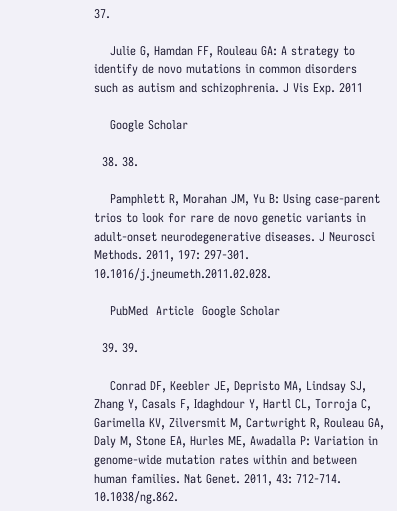37.

    Julie G, Hamdan FF, Rouleau GA: A strategy to identify de novo mutations in common disorders such as autism and schizophrenia. J Vis Exp. 2011

    Google Scholar

  38. 38.

    Pamphlett R, Morahan JM, Yu B: Using case-parent trios to look for rare de novo genetic variants in adult-onset neurodegenerative diseases. J Neurosci Methods. 2011, 197: 297-301. 10.1016/j.jneumeth.2011.02.028.

    PubMed  Article  Google Scholar

  39. 39.

    Conrad DF, Keebler JE, Depristo MA, Lindsay SJ, Zhang Y, Casals F, Idaghdour Y, Hartl CL, Torroja C, Garimella KV, Zilversmit M, Cartwright R, Rouleau GA, Daly M, Stone EA, Hurles ME, Awadalla P: Variation in genome-wide mutation rates within and between human families. Nat Genet. 2011, 43: 712-714. 10.1038/ng.862.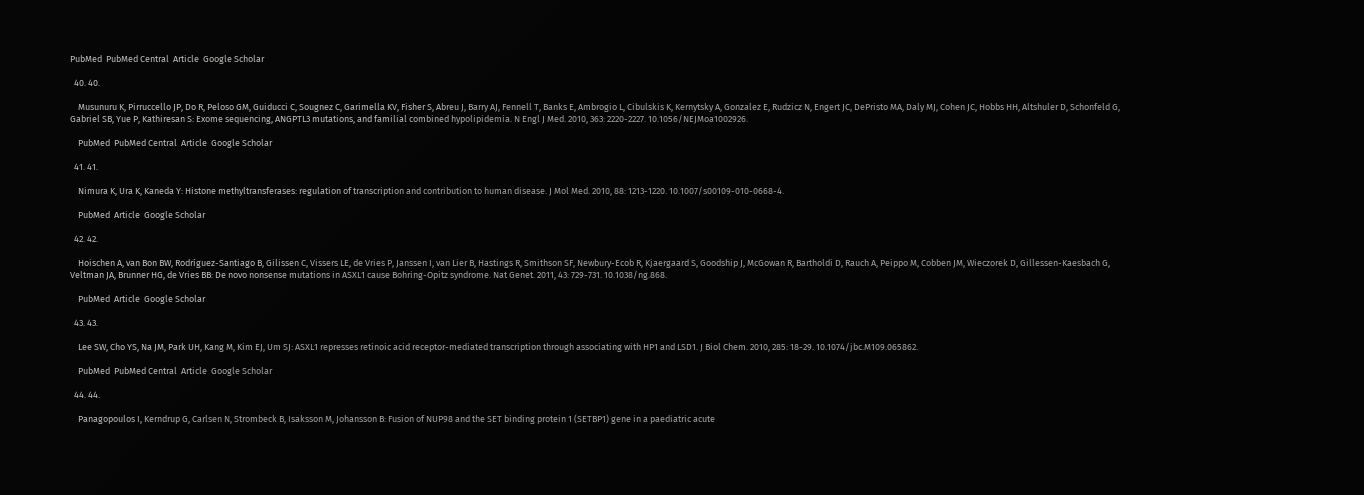PubMed  PubMed Central  Article  Google Scholar

  40. 40.

    Musunuru K, Pirruccello JP, Do R, Peloso GM, Guiducci C, Sougnez C, Garimella KV, Fisher S, Abreu J, Barry AJ, Fennell T, Banks E, Ambrogio L, Cibulskis K, Kernytsky A, Gonzalez E, Rudzicz N, Engert JC, DePristo MA, Daly MJ, Cohen JC, Hobbs HH, Altshuler D, Schonfeld G, Gabriel SB, Yue P, Kathiresan S: Exome sequencing, ANGPTL3 mutations, and familial combined hypolipidemia. N Engl J Med. 2010, 363: 2220-2227. 10.1056/NEJMoa1002926.

    PubMed  PubMed Central  Article  Google Scholar

  41. 41.

    Nimura K, Ura K, Kaneda Y: Histone methyltransferases: regulation of transcription and contribution to human disease. J Mol Med. 2010, 88: 1213-1220. 10.1007/s00109-010-0668-4.

    PubMed  Article  Google Scholar

  42. 42.

    Hoischen A, van Bon BW, Rodríguez-Santiago B, Gilissen C, Vissers LE, de Vries P, Janssen I, van Lier B, Hastings R, Smithson SF, Newbury-Ecob R, Kjaergaard S, Goodship J, McGowan R, Bartholdi D, Rauch A, Peippo M, Cobben JM, Wieczorek D, Gillessen-Kaesbach G, Veltman JA, Brunner HG, de Vries BB: De novo nonsense mutations in ASXL1 cause Bohring-Opitz syndrome. Nat Genet. 2011, 43: 729-731. 10.1038/ng.868.

    PubMed  Article  Google Scholar

  43. 43.

    Lee SW, Cho YS, Na JM, Park UH, Kang M, Kim EJ, Um SJ: ASXL1 represses retinoic acid receptor-mediated transcription through associating with HP1 and LSD1. J Biol Chem. 2010, 285: 18-29. 10.1074/jbc.M109.065862.

    PubMed  PubMed Central  Article  Google Scholar

  44. 44.

    Panagopoulos I, Kerndrup G, Carlsen N, Strombeck B, Isaksson M, Johansson B: Fusion of NUP98 and the SET binding protein 1 (SETBP1) gene in a paediatric acute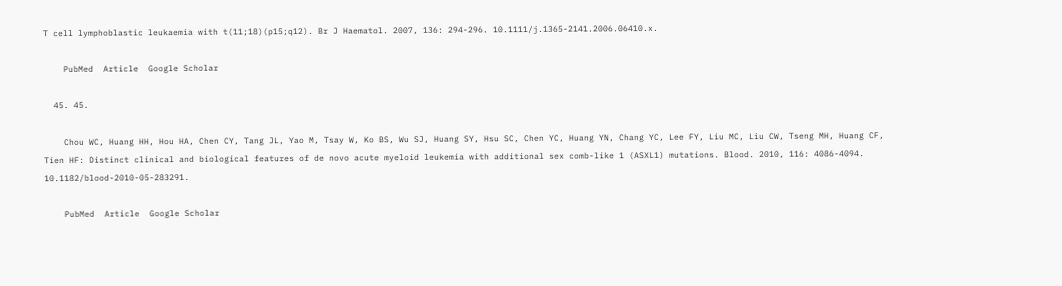T cell lymphoblastic leukaemia with t(11;18)(p15;q12). Br J Haematol. 2007, 136: 294-296. 10.1111/j.1365-2141.2006.06410.x.

    PubMed  Article  Google Scholar

  45. 45.

    Chou WC, Huang HH, Hou HA, Chen CY, Tang JL, Yao M, Tsay W, Ko BS, Wu SJ, Huang SY, Hsu SC, Chen YC, Huang YN, Chang YC, Lee FY, Liu MC, Liu CW, Tseng MH, Huang CF, Tien HF: Distinct clinical and biological features of de novo acute myeloid leukemia with additional sex comb-like 1 (ASXL1) mutations. Blood. 2010, 116: 4086-4094. 10.1182/blood-2010-05-283291.

    PubMed  Article  Google Scholar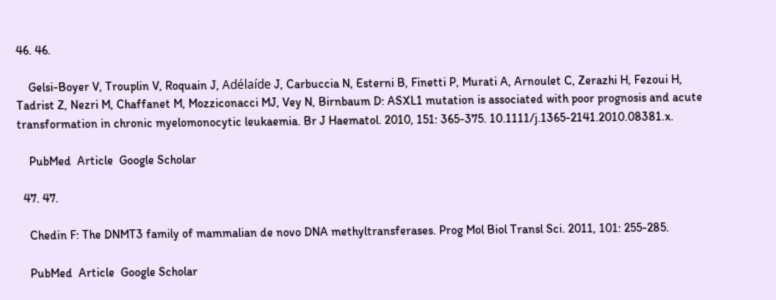46. 46.

    Gelsi-Boyer V, Trouplin V, Roquain J, Adélaíde J, Carbuccia N, Esterni B, Finetti P, Murati A, Arnoulet C, Zerazhi H, Fezoui H, Tadrist Z, Nezri M, Chaffanet M, Mozziconacci MJ, Vey N, Birnbaum D: ASXL1 mutation is associated with poor prognosis and acute transformation in chronic myelomonocytic leukaemia. Br J Haematol. 2010, 151: 365-375. 10.1111/j.1365-2141.2010.08381.x.

    PubMed  Article  Google Scholar

  47. 47.

    Chedin F: The DNMT3 family of mammalian de novo DNA methyltransferases. Prog Mol Biol Transl Sci. 2011, 101: 255-285.

    PubMed  Article  Google Scholar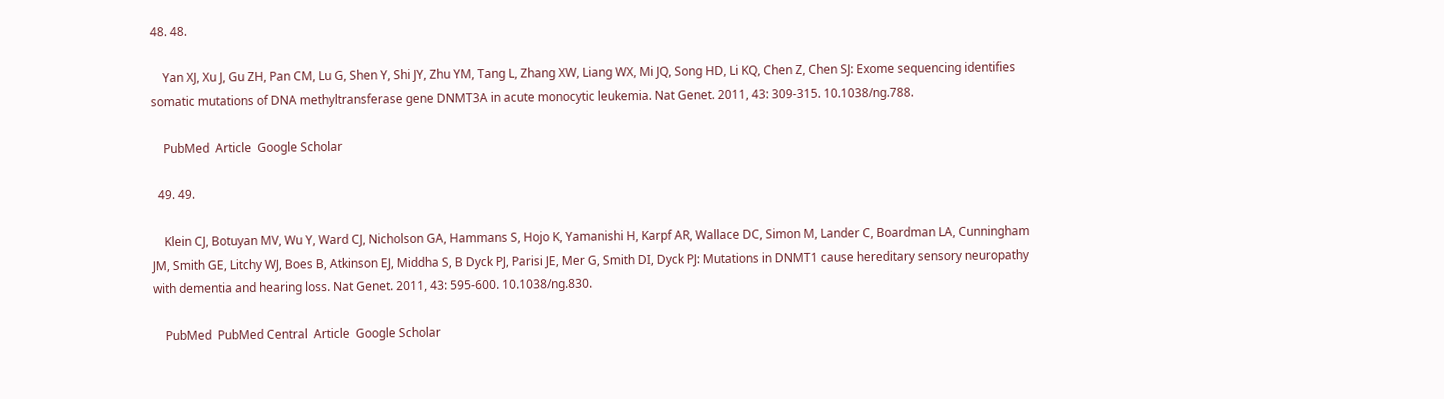48. 48.

    Yan XJ, Xu J, Gu ZH, Pan CM, Lu G, Shen Y, Shi JY, Zhu YM, Tang L, Zhang XW, Liang WX, Mi JQ, Song HD, Li KQ, Chen Z, Chen SJ: Exome sequencing identifies somatic mutations of DNA methyltransferase gene DNMT3A in acute monocytic leukemia. Nat Genet. 2011, 43: 309-315. 10.1038/ng.788.

    PubMed  Article  Google Scholar

  49. 49.

    Klein CJ, Botuyan MV, Wu Y, Ward CJ, Nicholson GA, Hammans S, Hojo K, Yamanishi H, Karpf AR, Wallace DC, Simon M, Lander C, Boardman LA, Cunningham JM, Smith GE, Litchy WJ, Boes B, Atkinson EJ, Middha S, B Dyck PJ, Parisi JE, Mer G, Smith DI, Dyck PJ: Mutations in DNMT1 cause hereditary sensory neuropathy with dementia and hearing loss. Nat Genet. 2011, 43: 595-600. 10.1038/ng.830.

    PubMed  PubMed Central  Article  Google Scholar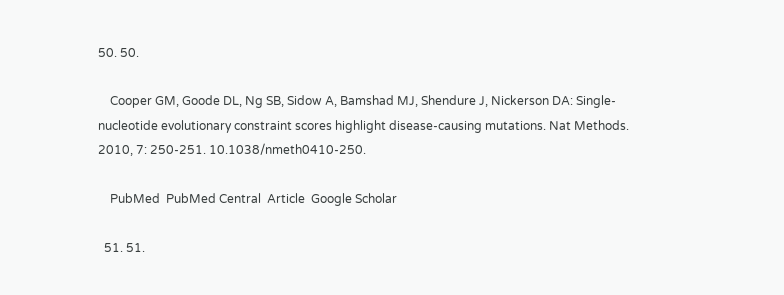50. 50.

    Cooper GM, Goode DL, Ng SB, Sidow A, Bamshad MJ, Shendure J, Nickerson DA: Single-nucleotide evolutionary constraint scores highlight disease-causing mutations. Nat Methods. 2010, 7: 250-251. 10.1038/nmeth0410-250.

    PubMed  PubMed Central  Article  Google Scholar

  51. 51.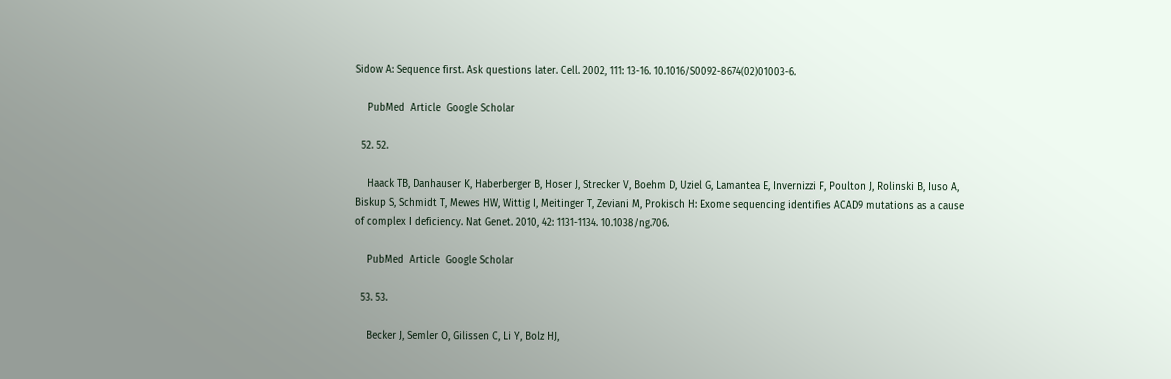Sidow A: Sequence first. Ask questions later. Cell. 2002, 111: 13-16. 10.1016/S0092-8674(02)01003-6.

    PubMed  Article  Google Scholar

  52. 52.

    Haack TB, Danhauser K, Haberberger B, Hoser J, Strecker V, Boehm D, Uziel G, Lamantea E, Invernizzi F, Poulton J, Rolinski B, Iuso A, Biskup S, Schmidt T, Mewes HW, Wittig I, Meitinger T, Zeviani M, Prokisch H: Exome sequencing identifies ACAD9 mutations as a cause of complex I deficiency. Nat Genet. 2010, 42: 1131-1134. 10.1038/ng.706.

    PubMed  Article  Google Scholar

  53. 53.

    Becker J, Semler O, Gilissen C, Li Y, Bolz HJ,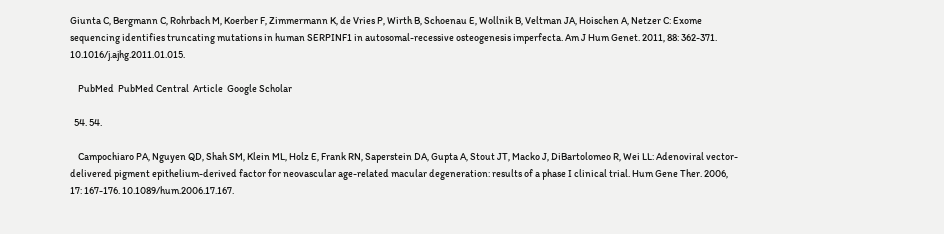Giunta C, Bergmann C, Rohrbach M, Koerber F, Zimmermann K, de Vries P, Wirth B, Schoenau E, Wollnik B, Veltman JA, Hoischen A, Netzer C: Exome sequencing identifies truncating mutations in human SERPINF1 in autosomal-recessive osteogenesis imperfecta. Am J Hum Genet. 2011, 88: 362-371. 10.1016/j.ajhg.2011.01.015.

    PubMed  PubMed Central  Article  Google Scholar

  54. 54.

    Campochiaro PA, Nguyen QD, Shah SM, Klein ML, Holz E, Frank RN, Saperstein DA, Gupta A, Stout JT, Macko J, DiBartolomeo R, Wei LL: Adenoviral vector-delivered pigment epithelium-derived factor for neovascular age-related macular degeneration: results of a phase I clinical trial. Hum Gene Ther. 2006, 17: 167-176. 10.1089/hum.2006.17.167.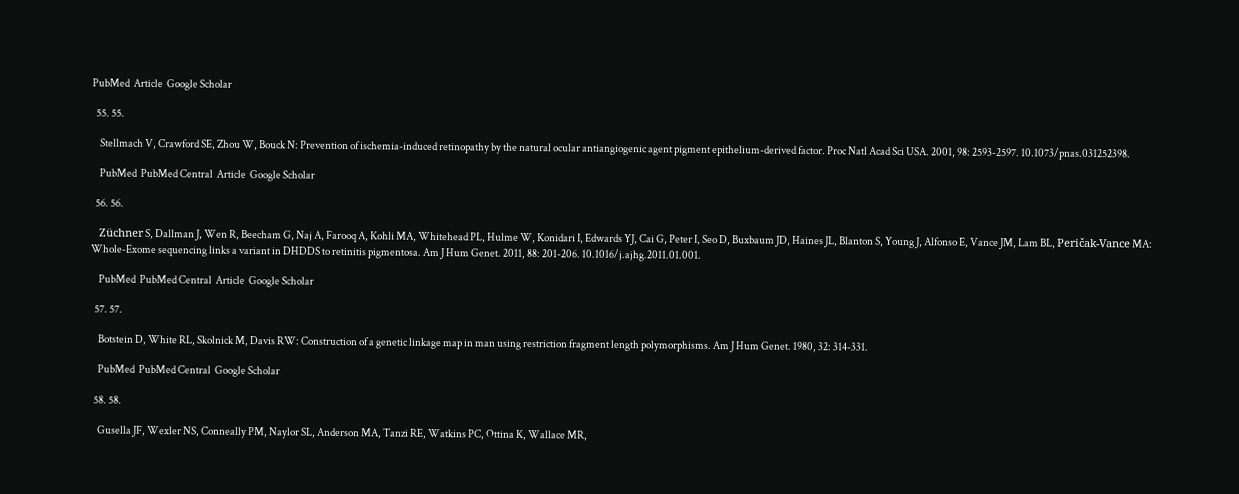PubMed  Article  Google Scholar

  55. 55.

    Stellmach V, Crawford SE, Zhou W, Bouck N: Prevention of ischemia-induced retinopathy by the natural ocular antiangiogenic agent pigment epithelium-derived factor. Proc Natl Acad Sci USA. 2001, 98: 2593-2597. 10.1073/pnas.031252398.

    PubMed  PubMed Central  Article  Google Scholar

  56. 56.

    Züchner S, Dallman J, Wen R, Beecham G, Naj A, Farooq A, Kohli MA, Whitehead PL, Hulme W, Konidari I, Edwards YJ, Cai G, Peter I, Seo D, Buxbaum JD, Haines JL, Blanton S, Young J, Alfonso E, Vance JM, Lam BL, Peričak-Vance MA: Whole-Exome sequencing links a variant in DHDDS to retinitis pigmentosa. Am J Hum Genet. 2011, 88: 201-206. 10.1016/j.ajhg.2011.01.001.

    PubMed  PubMed Central  Article  Google Scholar

  57. 57.

    Botstein D, White RL, Skolnick M, Davis RW: Construction of a genetic linkage map in man using restriction fragment length polymorphisms. Am J Hum Genet. 1980, 32: 314-331.

    PubMed  PubMed Central  Google Scholar

  58. 58.

    Gusella JF, Wexler NS, Conneally PM, Naylor SL, Anderson MA, Tanzi RE, Watkins PC, Ottina K, Wallace MR,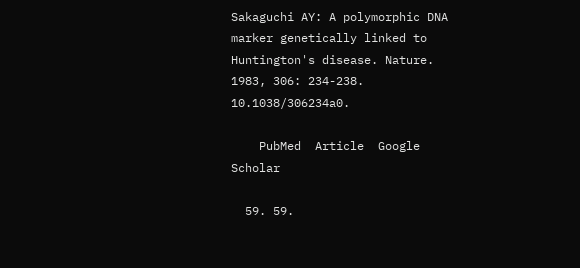Sakaguchi AY: A polymorphic DNA marker genetically linked to Huntington's disease. Nature. 1983, 306: 234-238. 10.1038/306234a0.

    PubMed  Article  Google Scholar

  59. 59.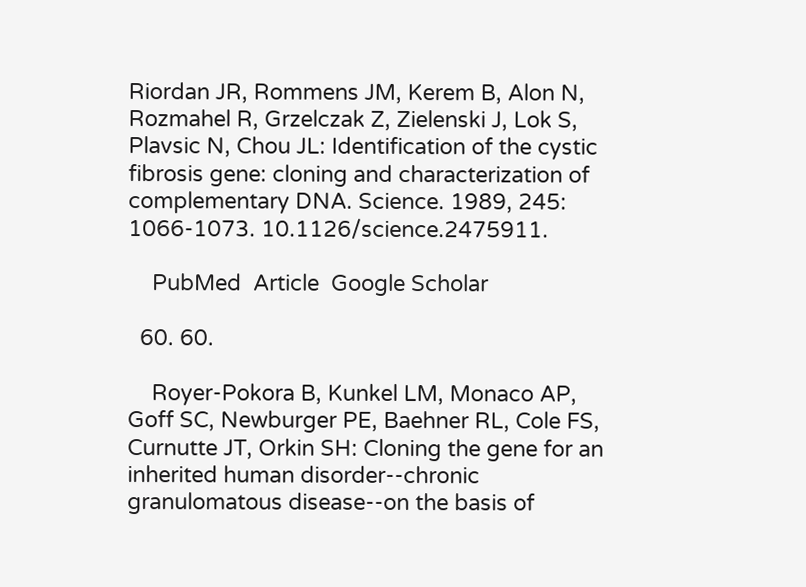Riordan JR, Rommens JM, Kerem B, Alon N, Rozmahel R, Grzelczak Z, Zielenski J, Lok S, Plavsic N, Chou JL: Identification of the cystic fibrosis gene: cloning and characterization of complementary DNA. Science. 1989, 245: 1066-1073. 10.1126/science.2475911.

    PubMed  Article  Google Scholar

  60. 60.

    Royer-Pokora B, Kunkel LM, Monaco AP, Goff SC, Newburger PE, Baehner RL, Cole FS, Curnutte JT, Orkin SH: Cloning the gene for an inherited human disorder--chronic granulomatous disease--on the basis of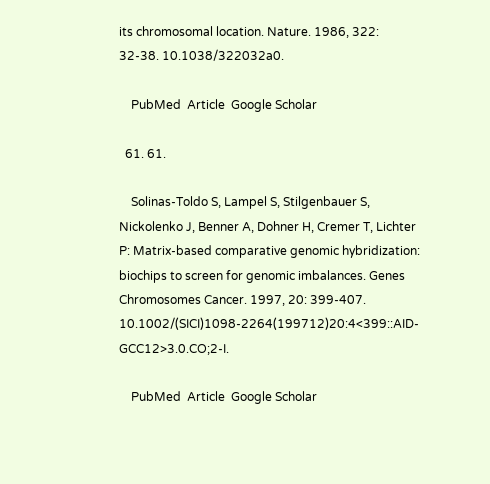its chromosomal location. Nature. 1986, 322: 32-38. 10.1038/322032a0.

    PubMed  Article  Google Scholar

  61. 61.

    Solinas-Toldo S, Lampel S, Stilgenbauer S, Nickolenko J, Benner A, Dohner H, Cremer T, Lichter P: Matrix-based comparative genomic hybridization: biochips to screen for genomic imbalances. Genes Chromosomes Cancer. 1997, 20: 399-407. 10.1002/(SICI)1098-2264(199712)20:4<399::AID-GCC12>3.0.CO;2-I.

    PubMed  Article  Google Scholar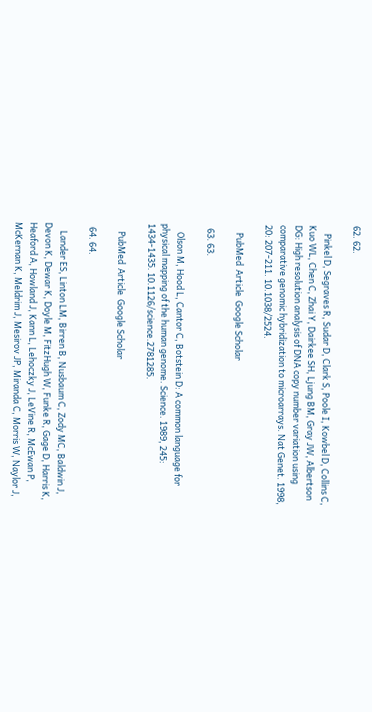62. 62.

    Pinkel D, Segraves R, Sudar D, Clark S, Poole I, Kowbel D, Collins C, Kuo WL, Chen C, Zhai Y, Dairkee SH, Ljung BM, Gray JW, Albertson DG: High resolution analysis of DNA copy number variation using comparative genomic hybridization to microarrays. Nat Genet. 1998, 20: 207-211. 10.1038/2524.

    PubMed  Article  Google Scholar

  63. 63.

    Olson M, Hood L, Cantor C, Botstein D: A common language for physical mapping of the human genome. Science. 1989, 245: 1434-1435. 10.1126/science.2781285.

    PubMed  Article  Google Scholar

  64. 64.

    Lander ES, Linton LM, Birren B, Nusbaum C, Zody MC, Baldwin J, Devon K, Dewar K, Doyle M, FitzHugh W, Funke R, Gage D, Harris K, Heaford A, Howland J, Kann L, Lehoczky J, LeVine R, McEwan P, McKernan K, Meldrim J, Mesirov JP, Miranda C, Morris W, Naylor J,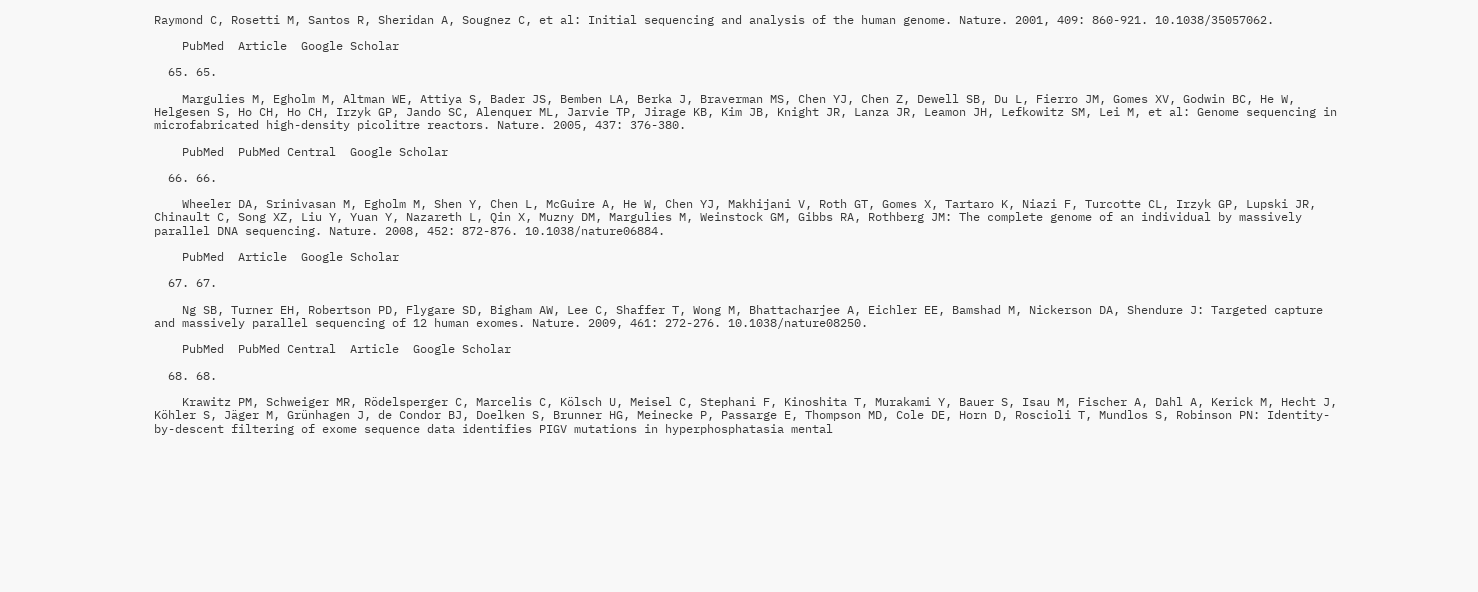Raymond C, Rosetti M, Santos R, Sheridan A, Sougnez C, et al: Initial sequencing and analysis of the human genome. Nature. 2001, 409: 860-921. 10.1038/35057062.

    PubMed  Article  Google Scholar

  65. 65.

    Margulies M, Egholm M, Altman WE, Attiya S, Bader JS, Bemben LA, Berka J, Braverman MS, Chen YJ, Chen Z, Dewell SB, Du L, Fierro JM, Gomes XV, Godwin BC, He W, Helgesen S, Ho CH, Ho CH, Irzyk GP, Jando SC, Alenquer ML, Jarvie TP, Jirage KB, Kim JB, Knight JR, Lanza JR, Leamon JH, Lefkowitz SM, Lei M, et al: Genome sequencing in microfabricated high-density picolitre reactors. Nature. 2005, 437: 376-380.

    PubMed  PubMed Central  Google Scholar

  66. 66.

    Wheeler DA, Srinivasan M, Egholm M, Shen Y, Chen L, McGuire A, He W, Chen YJ, Makhijani V, Roth GT, Gomes X, Tartaro K, Niazi F, Turcotte CL, Irzyk GP, Lupski JR, Chinault C, Song XZ, Liu Y, Yuan Y, Nazareth L, Qin X, Muzny DM, Margulies M, Weinstock GM, Gibbs RA, Rothberg JM: The complete genome of an individual by massively parallel DNA sequencing. Nature. 2008, 452: 872-876. 10.1038/nature06884.

    PubMed  Article  Google Scholar

  67. 67.

    Ng SB, Turner EH, Robertson PD, Flygare SD, Bigham AW, Lee C, Shaffer T, Wong M, Bhattacharjee A, Eichler EE, Bamshad M, Nickerson DA, Shendure J: Targeted capture and massively parallel sequencing of 12 human exomes. Nature. 2009, 461: 272-276. 10.1038/nature08250.

    PubMed  PubMed Central  Article  Google Scholar

  68. 68.

    Krawitz PM, Schweiger MR, Rödelsperger C, Marcelis C, Kölsch U, Meisel C, Stephani F, Kinoshita T, Murakami Y, Bauer S, Isau M, Fischer A, Dahl A, Kerick M, Hecht J, Köhler S, Jäger M, Grünhagen J, de Condor BJ, Doelken S, Brunner HG, Meinecke P, Passarge E, Thompson MD, Cole DE, Horn D, Roscioli T, Mundlos S, Robinson PN: Identity-by-descent filtering of exome sequence data identifies PIGV mutations in hyperphosphatasia mental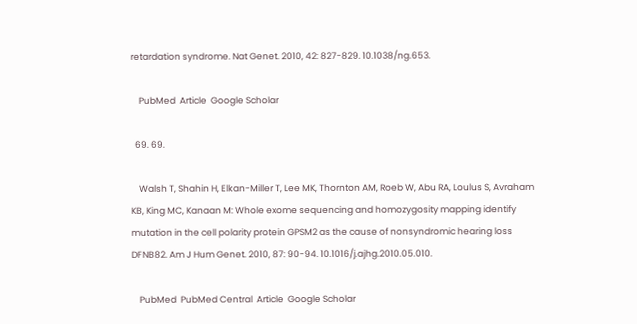retardation syndrome. Nat Genet. 2010, 42: 827-829. 10.1038/ng.653.

    PubMed  Article  Google Scholar

  69. 69.

    Walsh T, Shahin H, Elkan-Miller T, Lee MK, Thornton AM, Roeb W, Abu RA, Loulus S, Avraham KB, King MC, Kanaan M: Whole exome sequencing and homozygosity mapping identify mutation in the cell polarity protein GPSM2 as the cause of nonsyndromic hearing loss DFNB82. Am J Hum Genet. 2010, 87: 90-94. 10.1016/j.ajhg.2010.05.010.

    PubMed  PubMed Central  Article  Google Scholar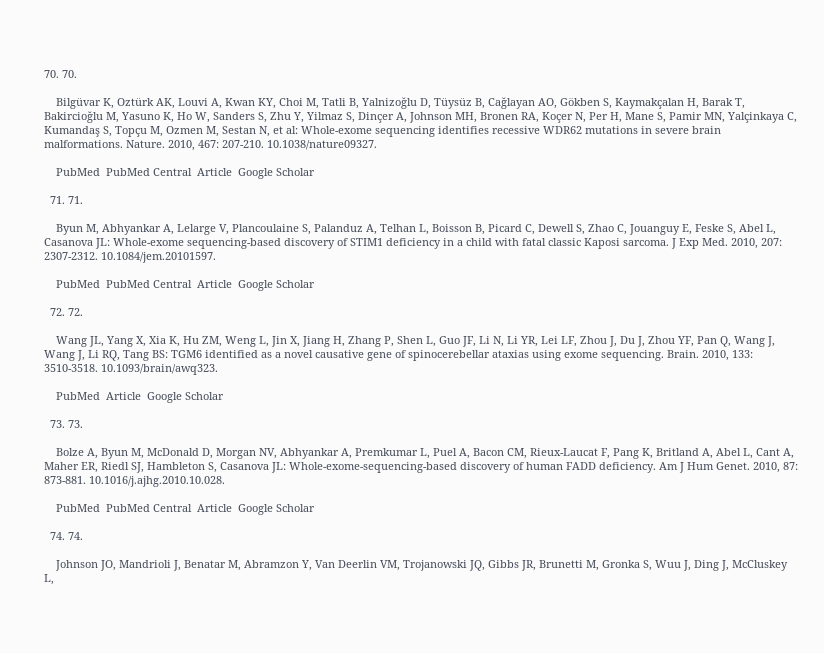70. 70.

    Bilgüvar K, Oztürk AK, Louvi A, Kwan KY, Choi M, Tatli B, Yalnizoğlu D, Tüysüz B, Cağlayan AO, Gökben S, Kaymakçalan H, Barak T, Bakircioğlu M, Yasuno K, Ho W, Sanders S, Zhu Y, Yilmaz S, Dinçer A, Johnson MH, Bronen RA, Koçer N, Per H, Mane S, Pamir MN, Yalçinkaya C, Kumandaş S, Topçu M, Ozmen M, Sestan N, et al: Whole-exome sequencing identifies recessive WDR62 mutations in severe brain malformations. Nature. 2010, 467: 207-210. 10.1038/nature09327.

    PubMed  PubMed Central  Article  Google Scholar

  71. 71.

    Byun M, Abhyankar A, Lelarge V, Plancoulaine S, Palanduz A, Telhan L, Boisson B, Picard C, Dewell S, Zhao C, Jouanguy E, Feske S, Abel L, Casanova JL: Whole-exome sequencing-based discovery of STIM1 deficiency in a child with fatal classic Kaposi sarcoma. J Exp Med. 2010, 207: 2307-2312. 10.1084/jem.20101597.

    PubMed  PubMed Central  Article  Google Scholar

  72. 72.

    Wang JL, Yang X, Xia K, Hu ZM, Weng L, Jin X, Jiang H, Zhang P, Shen L, Guo JF, Li N, Li YR, Lei LF, Zhou J, Du J, Zhou YF, Pan Q, Wang J, Wang J, Li RQ, Tang BS: TGM6 identified as a novel causative gene of spinocerebellar ataxias using exome sequencing. Brain. 2010, 133: 3510-3518. 10.1093/brain/awq323.

    PubMed  Article  Google Scholar

  73. 73.

    Bolze A, Byun M, McDonald D, Morgan NV, Abhyankar A, Premkumar L, Puel A, Bacon CM, Rieux-Laucat F, Pang K, Britland A, Abel L, Cant A, Maher ER, Riedl SJ, Hambleton S, Casanova JL: Whole-exome-sequencing-based discovery of human FADD deficiency. Am J Hum Genet. 2010, 87: 873-881. 10.1016/j.ajhg.2010.10.028.

    PubMed  PubMed Central  Article  Google Scholar

  74. 74.

    Johnson JO, Mandrioli J, Benatar M, Abramzon Y, Van Deerlin VM, Trojanowski JQ, Gibbs JR, Brunetti M, Gronka S, Wuu J, Ding J, McCluskey L,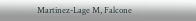Martinez-Lage M, Falcone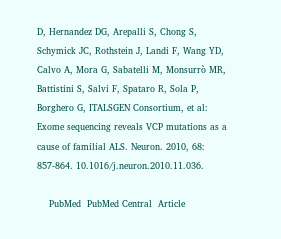D, Hernandez DG, Arepalli S, Chong S, Schymick JC, Rothstein J, Landi F, Wang YD, Calvo A, Mora G, Sabatelli M, Monsurrò MR, Battistini S, Salvi F, Spataro R, Sola P, Borghero G, ITALSGEN Consortium, et al: Exome sequencing reveals VCP mutations as a cause of familial ALS. Neuron. 2010, 68: 857-864. 10.1016/j.neuron.2010.11.036.

    PubMed  PubMed Central  Article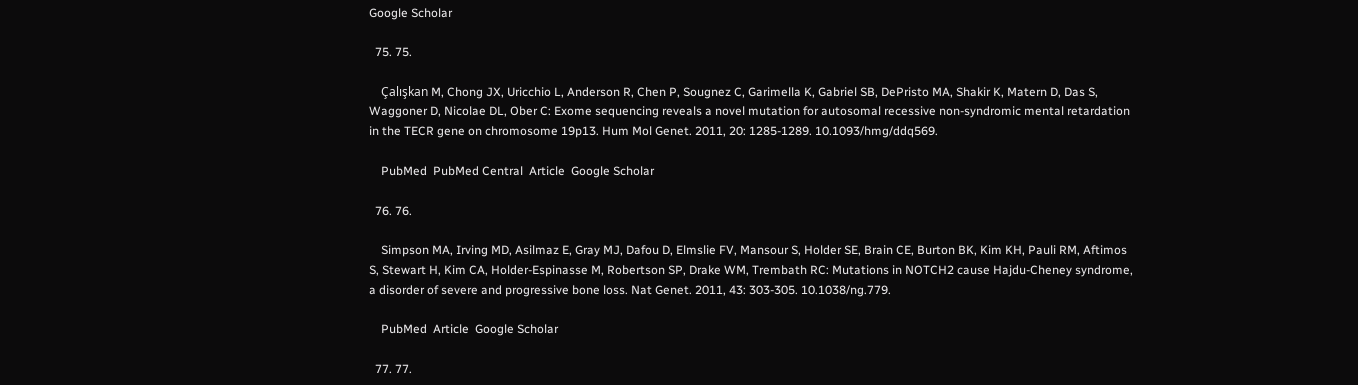Google Scholar

  75. 75.

    Çalışkan M, Chong JX, Uricchio L, Anderson R, Chen P, Sougnez C, Garimella K, Gabriel SB, DePristo MA, Shakir K, Matern D, Das S, Waggoner D, Nicolae DL, Ober C: Exome sequencing reveals a novel mutation for autosomal recessive non-syndromic mental retardation in the TECR gene on chromosome 19p13. Hum Mol Genet. 2011, 20: 1285-1289. 10.1093/hmg/ddq569.

    PubMed  PubMed Central  Article  Google Scholar

  76. 76.

    Simpson MA, Irving MD, Asilmaz E, Gray MJ, Dafou D, Elmslie FV, Mansour S, Holder SE, Brain CE, Burton BK, Kim KH, Pauli RM, Aftimos S, Stewart H, Kim CA, Holder-Espinasse M, Robertson SP, Drake WM, Trembath RC: Mutations in NOTCH2 cause Hajdu-Cheney syndrome, a disorder of severe and progressive bone loss. Nat Genet. 2011, 43: 303-305. 10.1038/ng.779.

    PubMed  Article  Google Scholar

  77. 77.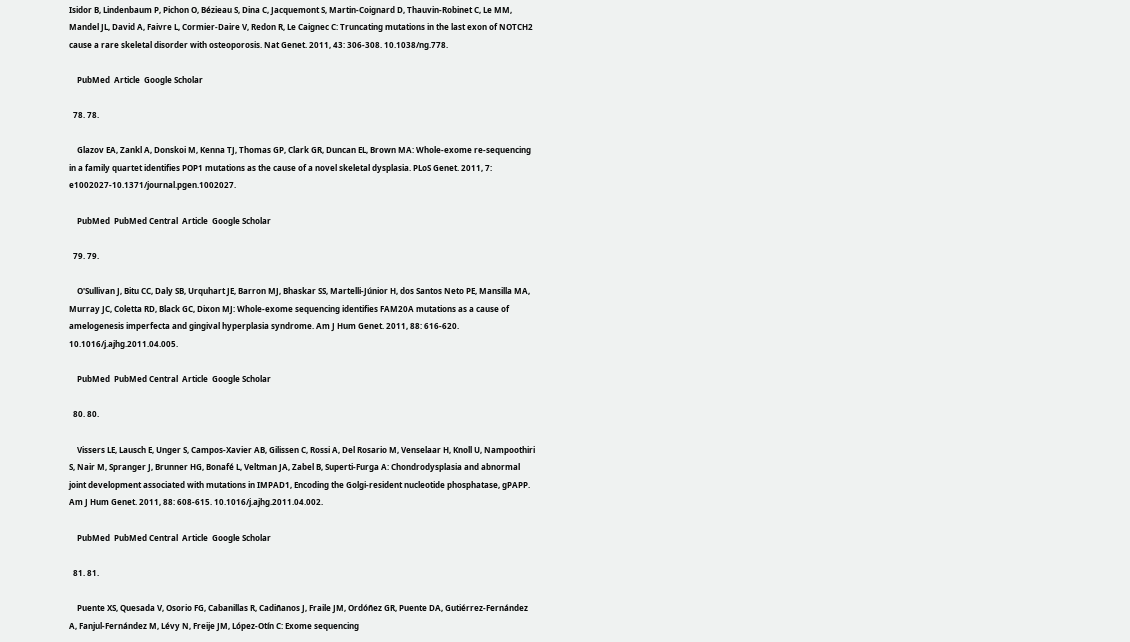Isidor B, Lindenbaum P, Pichon O, Bézieau S, Dina C, Jacquemont S, Martin-Coignard D, Thauvin-Robinet C, Le MM, Mandel JL, David A, Faivre L, Cormier-Daire V, Redon R, Le Caignec C: Truncating mutations in the last exon of NOTCH2 cause a rare skeletal disorder with osteoporosis. Nat Genet. 2011, 43: 306-308. 10.1038/ng.778.

    PubMed  Article  Google Scholar

  78. 78.

    Glazov EA, Zankl A, Donskoi M, Kenna TJ, Thomas GP, Clark GR, Duncan EL, Brown MA: Whole-exome re-sequencing in a family quartet identifies POP1 mutations as the cause of a novel skeletal dysplasia. PLoS Genet. 2011, 7: e1002027-10.1371/journal.pgen.1002027.

    PubMed  PubMed Central  Article  Google Scholar

  79. 79.

    O'Sullivan J, Bitu CC, Daly SB, Urquhart JE, Barron MJ, Bhaskar SS, Martelli-Júnior H, dos Santos Neto PE, Mansilla MA, Murray JC, Coletta RD, Black GC, Dixon MJ: Whole-exome sequencing identifies FAM20A mutations as a cause of amelogenesis imperfecta and gingival hyperplasia syndrome. Am J Hum Genet. 2011, 88: 616-620. 10.1016/j.ajhg.2011.04.005.

    PubMed  PubMed Central  Article  Google Scholar

  80. 80.

    Vissers LE, Lausch E, Unger S, Campos-Xavier AB, Gilissen C, Rossi A, Del Rosario M, Venselaar H, Knoll U, Nampoothiri S, Nair M, Spranger J, Brunner HG, Bonafé L, Veltman JA, Zabel B, Superti-Furga A: Chondrodysplasia and abnormal joint development associated with mutations in IMPAD1, Encoding the Golgi-resident nucleotide phosphatase, gPAPP. Am J Hum Genet. 2011, 88: 608-615. 10.1016/j.ajhg.2011.04.002.

    PubMed  PubMed Central  Article  Google Scholar

  81. 81.

    Puente XS, Quesada V, Osorio FG, Cabanillas R, Cadiñanos J, Fraile JM, Ordóñez GR, Puente DA, Gutiérrez-Fernández A, Fanjul-Fernández M, Lévy N, Freije JM, López-Otín C: Exome sequencing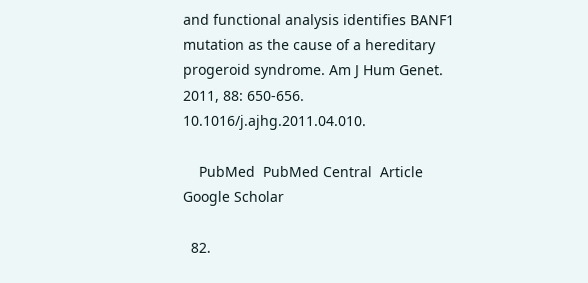and functional analysis identifies BANF1 mutation as the cause of a hereditary progeroid syndrome. Am J Hum Genet. 2011, 88: 650-656. 10.1016/j.ajhg.2011.04.010.

    PubMed  PubMed Central  Article  Google Scholar

  82.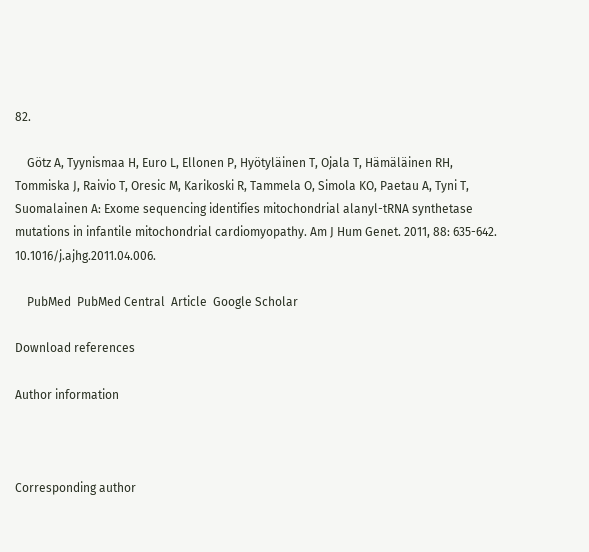82.

    Götz A, Tyynismaa H, Euro L, Ellonen P, Hyötyläinen T, Ojala T, Hämäläinen RH, Tommiska J, Raivio T, Oresic M, Karikoski R, Tammela O, Simola KO, Paetau A, Tyni T, Suomalainen A: Exome sequencing identifies mitochondrial alanyl-tRNA synthetase mutations in infantile mitochondrial cardiomyopathy. Am J Hum Genet. 2011, 88: 635-642. 10.1016/j.ajhg.2011.04.006.

    PubMed  PubMed Central  Article  Google Scholar

Download references

Author information



Corresponding author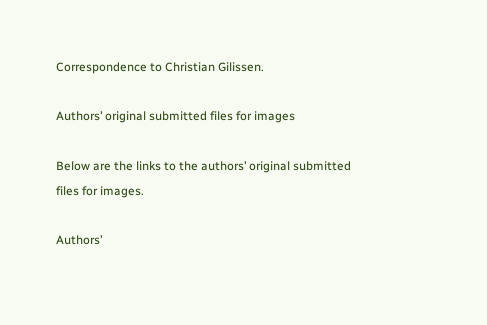Correspondence to Christian Gilissen.

Authors’ original submitted files for images

Below are the links to the authors’ original submitted files for images.

Authors’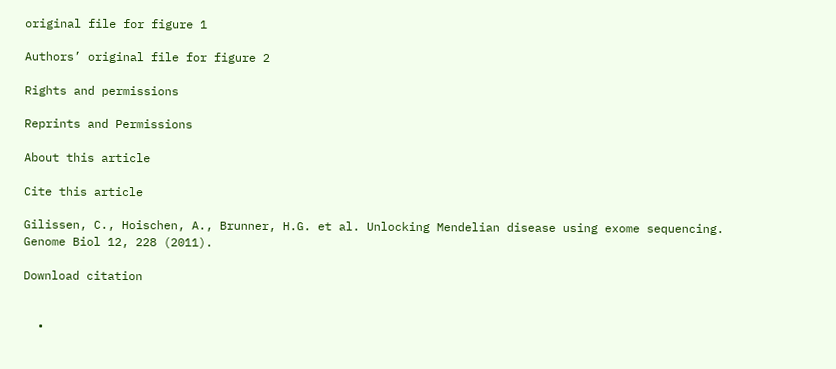original file for figure 1

Authors’ original file for figure 2

Rights and permissions

Reprints and Permissions

About this article

Cite this article

Gilissen, C., Hoischen, A., Brunner, H.G. et al. Unlocking Mendelian disease using exome sequencing. Genome Biol 12, 228 (2011).

Download citation


  •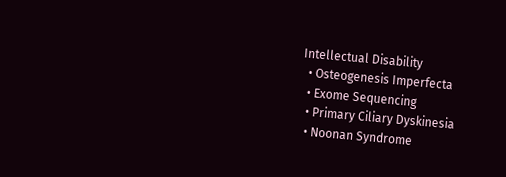Intellectual Disability
  • Osteogenesis Imperfecta
  • Exome Sequencing
  • Primary Ciliary Dyskinesia
  • Noonan Syndrome